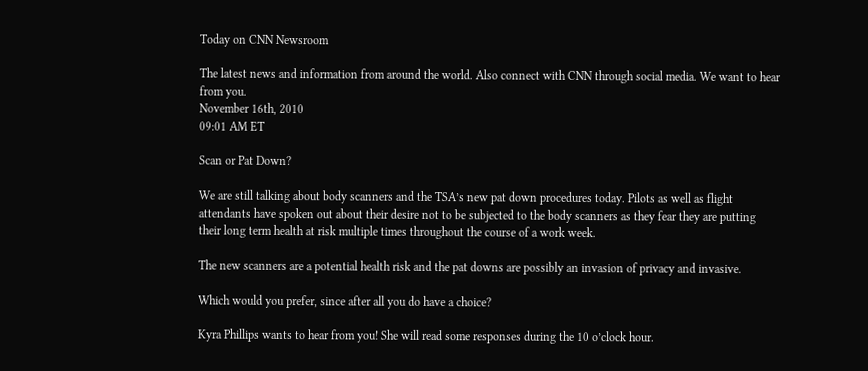Today on CNN Newsroom

The latest news and information from around the world. Also connect with CNN through social media. We want to hear from you.
November 16th, 2010
09:01 AM ET

Scan or Pat Down?

We are still talking about body scanners and the TSA’s new pat down procedures today. Pilots as well as flight attendants have spoken out about their desire not to be subjected to the body scanners as they fear they are putting their long term health at risk multiple times throughout the course of a work week.

The new scanners are a potential health risk and the pat downs are possibly an invasion of privacy and invasive.

Which would you prefer, since after all you do have a choice?

Kyra Phillips wants to hear from you! She will read some responses during the 10 o’clock hour.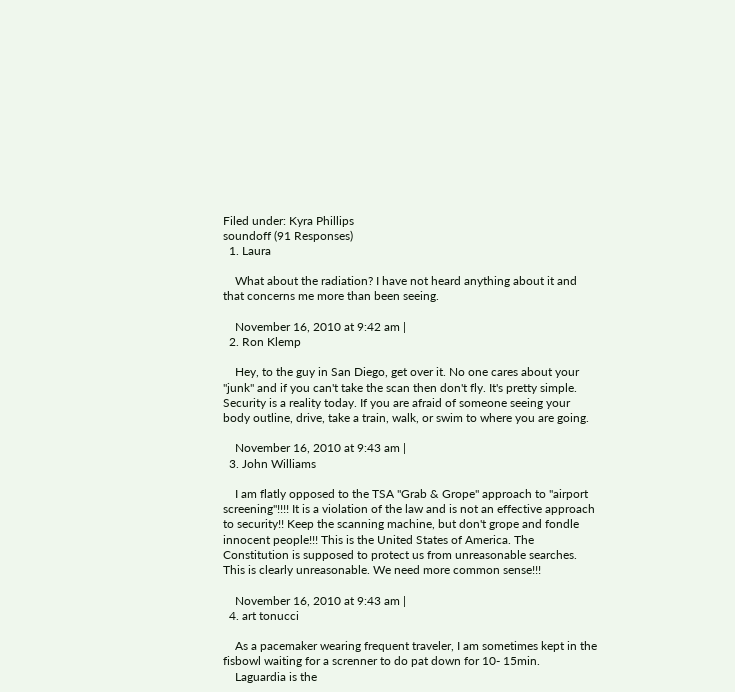Filed under: Kyra Phillips
soundoff (91 Responses)
  1. Laura

    What about the radiation? I have not heard anything about it and that concerns me more than been seeing.

    November 16, 2010 at 9:42 am |
  2. Ron Klemp

    Hey, to the guy in San Diego, get over it. No one cares about your "junk" and if you can't take the scan then don't fly. It's pretty simple. Security is a reality today. If you are afraid of someone seeing your body outline, drive, take a train, walk, or swim to where you are going.

    November 16, 2010 at 9:43 am |
  3. John Williams

    I am flatly opposed to the TSA "Grab & Grope" approach to "airport screening"!!!! It is a violation of the law and is not an effective approach to security!! Keep the scanning machine, but don't grope and fondle innocent people!!! This is the United States of America. The Constitution is supposed to protect us from unreasonable searches. This is clearly unreasonable. We need more common sense!!!

    November 16, 2010 at 9:43 am |
  4. art tonucci

    As a pacemaker wearing frequent traveler, I am sometimes kept in the fisbowl waiting for a screnner to do pat down for 10- 15min.
    Laguardia is the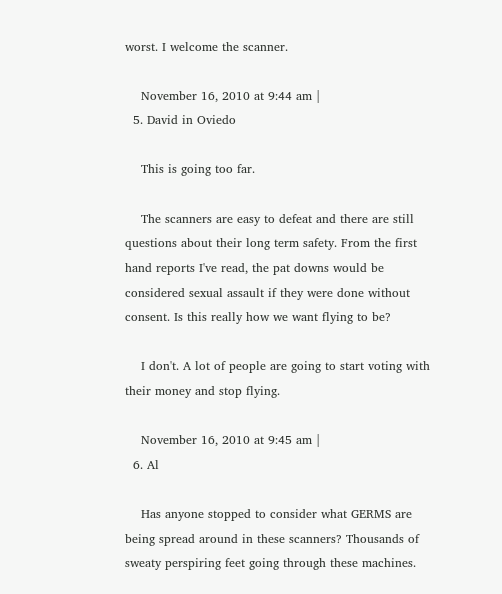worst. I welcome the scanner.

    November 16, 2010 at 9:44 am |
  5. David in Oviedo

    This is going too far.

    The scanners are easy to defeat and there are still questions about their long term safety. From the first hand reports I've read, the pat downs would be considered sexual assault if they were done without consent. Is this really how we want flying to be?

    I don't. A lot of people are going to start voting with their money and stop flying.

    November 16, 2010 at 9:45 am |
  6. Al

    Has anyone stopped to consider what GERMS are being spread around in these scanners? Thousands of sweaty perspiring feet going through these machines.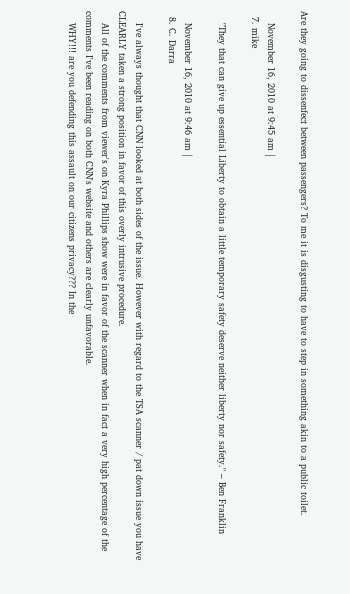Are they going to dissenfect between passengers? To me it is disgusting to have to step in something akin to a public toilet.

    November 16, 2010 at 9:45 am |
  7. mike

    "They that can give up essential Liberty to obtain a little temporary safety deserve neither liberty nor safety." – Ben Franklin

    November 16, 2010 at 9:46 am |
  8. C. Darra

    I've always thought that CNN looked at both sides of the issue. However with regard to the TSA scanner / pat down issue you have CLEARLY taken a strong position in favor of this overly intrusive procedure.
    All of the comments from viewer's on Kyra Phillips show were in favor of the scanner when in fact a very high percentage of the comments I've been reading on both CNN's website and others are clearly unfavorable.
    WHY!!! are you defending this assault on our citizens privacy??? In the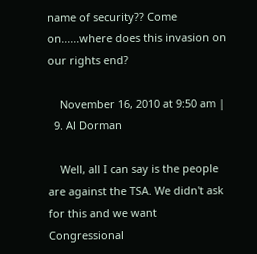name of security?? Come on......where does this invasion on our rights end?

    November 16, 2010 at 9:50 am |
  9. Al Dorman

    Well, all I can say is the people are against the TSA. We didn't ask for this and we want Congressional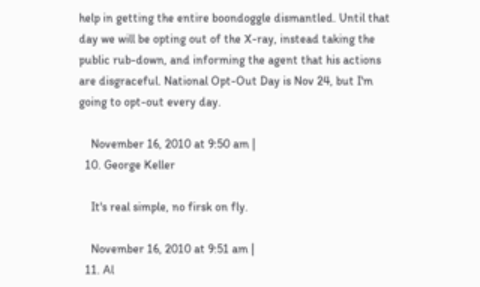help in getting the entire boondoggle dismantled. Until that day we will be opting out of the X-ray, instead taking the public rub-down, and informing the agent that his actions are disgraceful. National Opt-Out Day is Nov 24, but I'm going to opt-out every day.

    November 16, 2010 at 9:50 am |
  10. George Keller

    It's real simple, no firsk on fly.

    November 16, 2010 at 9:51 am |
  11. Al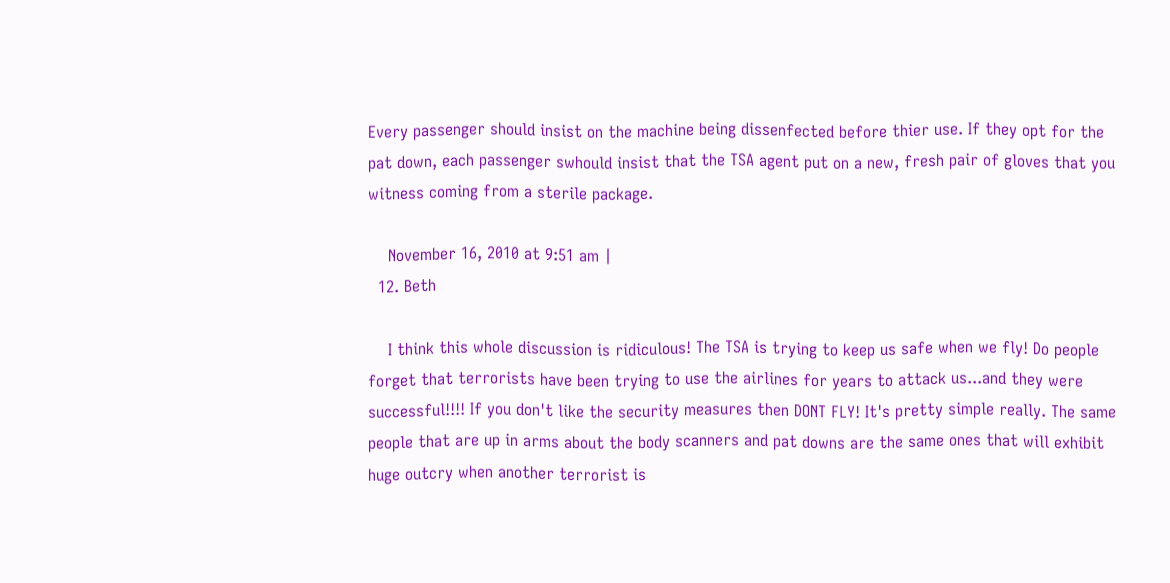Every passenger should insist on the machine being dissenfected before thier use. If they opt for the pat down, each passenger swhould insist that the TSA agent put on a new, fresh pair of gloves that you witness coming from a sterile package.

    November 16, 2010 at 9:51 am |
  12. Beth

    I think this whole discussion is ridiculous! The TSA is trying to keep us safe when we fly! Do people forget that terrorists have been trying to use the airlines for years to attack us...and they were successful!!!! If you don't like the security measures then DONT FLY! It's pretty simple really. The same people that are up in arms about the body scanners and pat downs are the same ones that will exhibit huge outcry when another terrorist is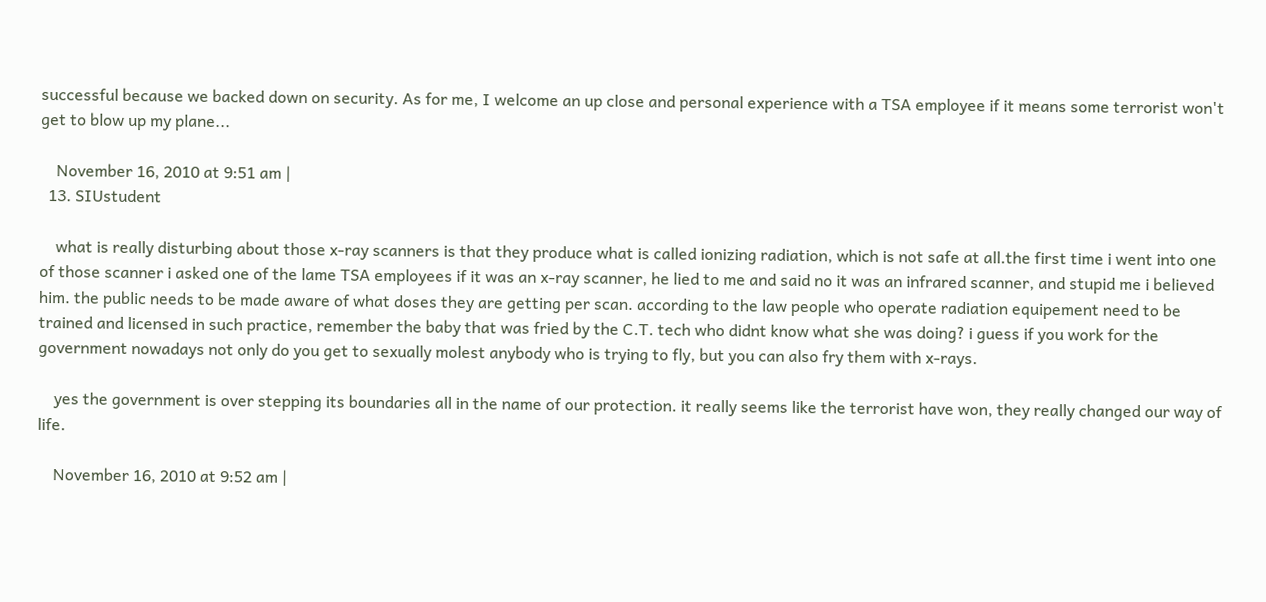successful because we backed down on security. As for me, I welcome an up close and personal experience with a TSA employee if it means some terrorist won't get to blow up my plane...

    November 16, 2010 at 9:51 am |
  13. SIUstudent

    what is really disturbing about those x-ray scanners is that they produce what is called ionizing radiation, which is not safe at all.the first time i went into one of those scanner i asked one of the lame TSA employees if it was an x-ray scanner, he lied to me and said no it was an infrared scanner, and stupid me i believed him. the public needs to be made aware of what doses they are getting per scan. according to the law people who operate radiation equipement need to be trained and licensed in such practice, remember the baby that was fried by the C.T. tech who didnt know what she was doing? i guess if you work for the government nowadays not only do you get to sexually molest anybody who is trying to fly, but you can also fry them with x-rays.

    yes the government is over stepping its boundaries all in the name of our protection. it really seems like the terrorist have won, they really changed our way of life.

    November 16, 2010 at 9:52 am |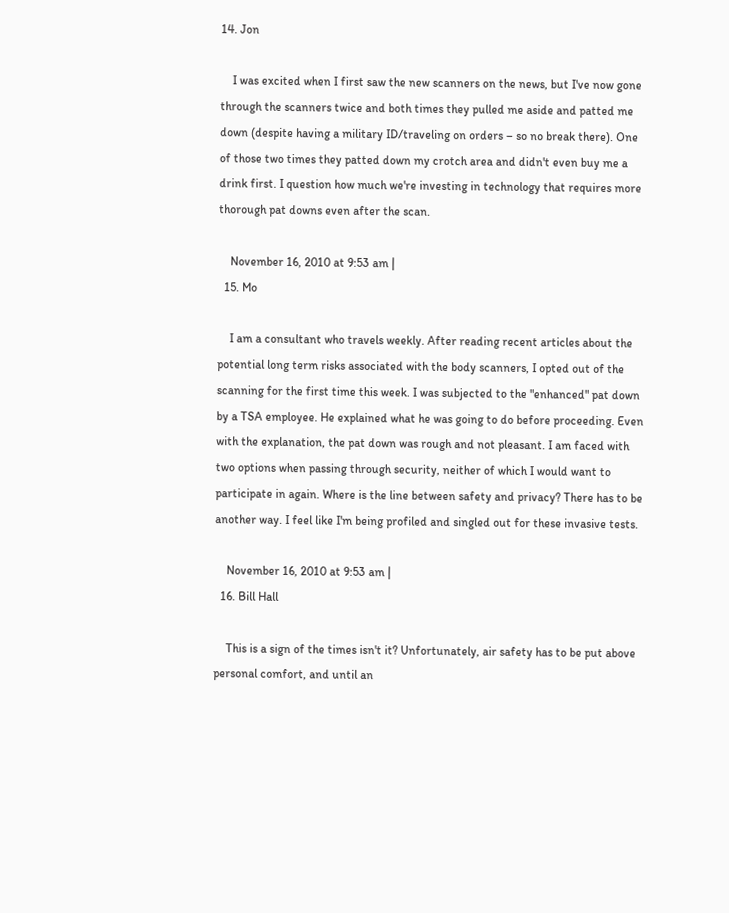14. Jon

    I was excited when I first saw the new scanners on the news, but I've now gone through the scanners twice and both times they pulled me aside and patted me down (despite having a military ID/traveling on orders – so no break there). One of those two times they patted down my crotch area and didn't even buy me a drink first. I question how much we're investing in technology that requires more thorough pat downs even after the scan.

    November 16, 2010 at 9:53 am |
  15. Mo

    I am a consultant who travels weekly. After reading recent articles about the potential long term risks associated with the body scanners, I opted out of the scanning for the first time this week. I was subjected to the "enhanced" pat down by a TSA employee. He explained what he was going to do before proceeding. Even with the explanation, the pat down was rough and not pleasant. I am faced with two options when passing through security, neither of which I would want to participate in again. Where is the line between safety and privacy? There has to be another way. I feel like I'm being profiled and singled out for these invasive tests.

    November 16, 2010 at 9:53 am |
  16. Bill Hall

    This is a sign of the times isn't it? Unfortunately, air safety has to be put above personal comfort, and until an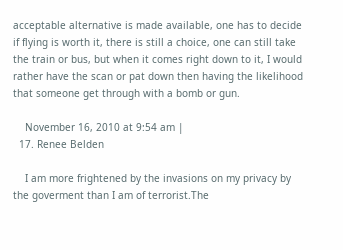acceptable alternative is made available, one has to decide if flying is worth it, there is still a choice, one can still take the train or bus, but when it comes right down to it, I would rather have the scan or pat down then having the likelihood that someone get through with a bomb or gun.

    November 16, 2010 at 9:54 am |
  17. Renee Belden

    I am more frightened by the invasions on my privacy by the goverment than I am of terrorist.The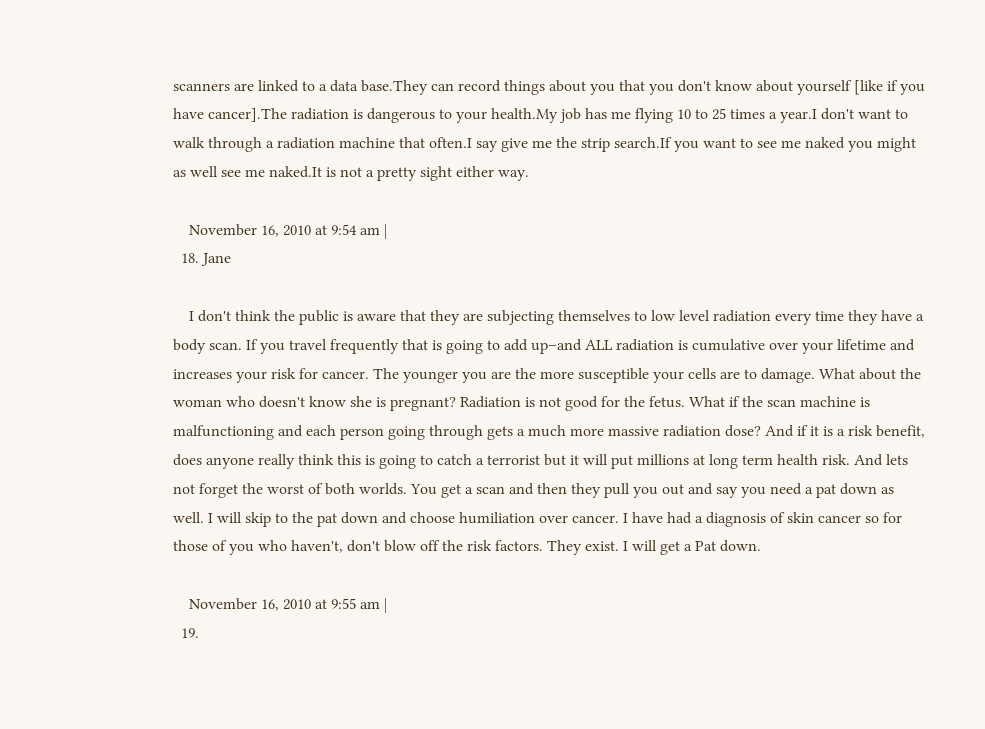scanners are linked to a data base.They can record things about you that you don't know about yourself [like if you have cancer].The radiation is dangerous to your health.My job has me flying 10 to 25 times a year.I don't want to walk through a radiation machine that often.I say give me the strip search.If you want to see me naked you might as well see me naked.It is not a pretty sight either way.

    November 16, 2010 at 9:54 am |
  18. Jane

    I don't think the public is aware that they are subjecting themselves to low level radiation every time they have a body scan. If you travel frequently that is going to add up–and ALL radiation is cumulative over your lifetime and increases your risk for cancer. The younger you are the more susceptible your cells are to damage. What about the woman who doesn't know she is pregnant? Radiation is not good for the fetus. What if the scan machine is malfunctioning and each person going through gets a much more massive radiation dose? And if it is a risk benefit, does anyone really think this is going to catch a terrorist but it will put millions at long term health risk. And lets not forget the worst of both worlds. You get a scan and then they pull you out and say you need a pat down as well. I will skip to the pat down and choose humiliation over cancer. I have had a diagnosis of skin cancer so for those of you who haven't, don't blow off the risk factors. They exist. I will get a Pat down.

    November 16, 2010 at 9:55 am |
  19.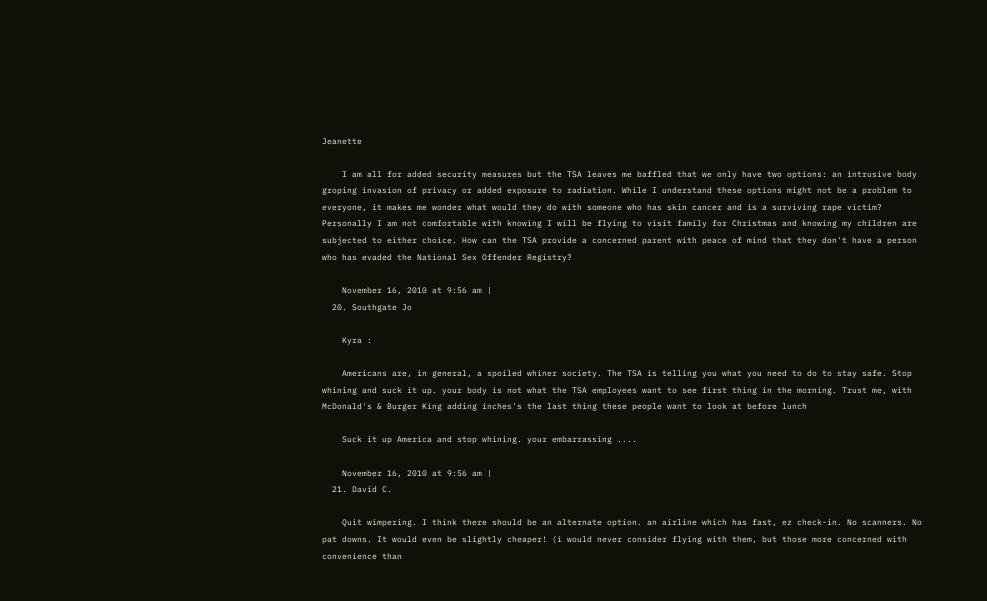Jeanette

    I am all for added security measures but the TSA leaves me baffled that we only have two options: an intrusive body groping invasion of privacy or added exposure to radiation. While I understand these options might not be a problem to everyone, it makes me wonder what would they do with someone who has skin cancer and is a surviving rape victim? Personally I am not comfortable with knowing I will be flying to visit family for Christmas and knowing my children are subjected to either choice. How can the TSA provide a concerned parent with peace of mind that they don't have a person who has evaded the National Sex Offender Registry?

    November 16, 2010 at 9:56 am |
  20. Southgate Jo

    Kyra :

    Americans are, in general, a spoiled whiner society. The TSA is telling you what you need to do to stay safe. Stop whining and suck it up. your body is not what the TSA employees want to see first thing in the morning. Trust me, with McDonald's & Burger King adding inches's the last thing these people want to look at before lunch

    Suck it up America and stop whining. your embarrassing ....

    November 16, 2010 at 9:56 am |
  21. David C.

    Quit wimpering. I think there should be an alternate option. an airline which has fast, ez check-in. No scanners. No pat downs. It would even be slightly cheaper! (i would never consider flying with them, but those more concerned with convenience than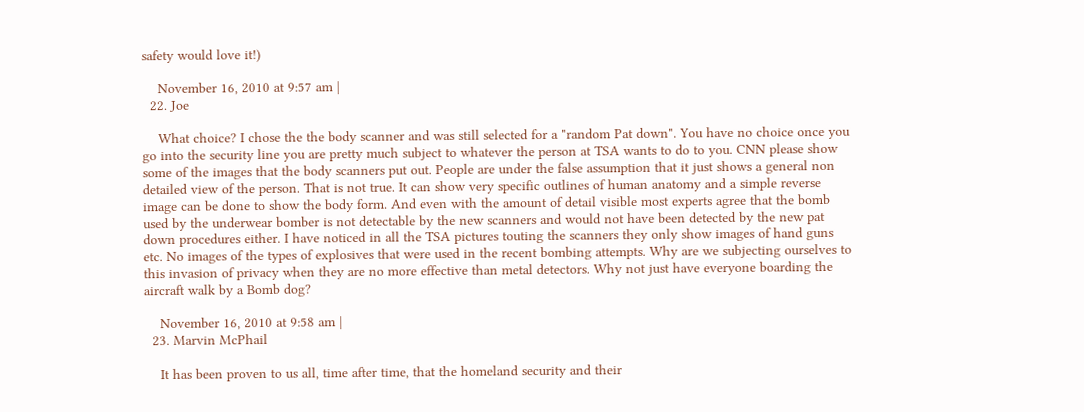safety would love it!)

    November 16, 2010 at 9:57 am |
  22. Joe

    What choice? I chose the the body scanner and was still selected for a "random Pat down". You have no choice once you go into the security line you are pretty much subject to whatever the person at TSA wants to do to you. CNN please show some of the images that the body scanners put out. People are under the false assumption that it just shows a general non detailed view of the person. That is not true. It can show very specific outlines of human anatomy and a simple reverse image can be done to show the body form. And even with the amount of detail visible most experts agree that the bomb used by the underwear bomber is not detectable by the new scanners and would not have been detected by the new pat down procedures either. I have noticed in all the TSA pictures touting the scanners they only show images of hand guns etc. No images of the types of explosives that were used in the recent bombing attempts. Why are we subjecting ourselves to this invasion of privacy when they are no more effective than metal detectors. Why not just have everyone boarding the aircraft walk by a Bomb dog?

    November 16, 2010 at 9:58 am |
  23. Marvin McPhail

    It has been proven to us all, time after time, that the homeland security and their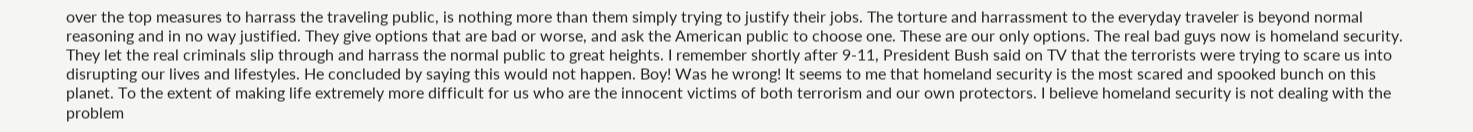over the top measures to harrass the traveling public, is nothing more than them simply trying to justify their jobs. The torture and harrassment to the everyday traveler is beyond normal reasoning and in no way justified. They give options that are bad or worse, and ask the American public to choose one. These are our only options. The real bad guys now is homeland security. They let the real criminals slip through and harrass the normal public to great heights. I remember shortly after 9-11, President Bush said on TV that the terrorists were trying to scare us into disrupting our lives and lifestyles. He concluded by saying this would not happen. Boy! Was he wrong! It seems to me that homeland security is the most scared and spooked bunch on this planet. To the extent of making life extremely more difficult for us who are the innocent victims of both terrorism and our own protectors. I believe homeland security is not dealing with the problem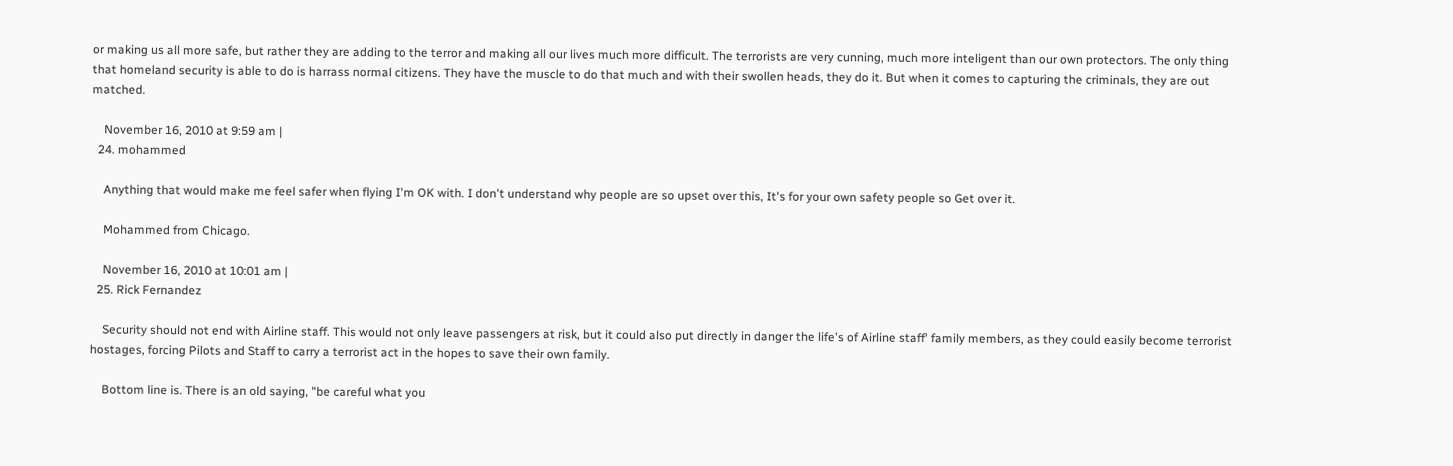or making us all more safe, but rather they are adding to the terror and making all our lives much more difficult. The terrorists are very cunning, much more inteligent than our own protectors. The only thing that homeland security is able to do is harrass normal citizens. They have the muscle to do that much and with their swollen heads, they do it. But when it comes to capturing the criminals, they are out matched.

    November 16, 2010 at 9:59 am |
  24. mohammed

    Anything that would make me feel safer when flying I'm OK with. I don't understand why people are so upset over this, It's for your own safety people so Get over it.

    Mohammed from Chicago.

    November 16, 2010 at 10:01 am |
  25. Rick Fernandez

    Security should not end with Airline staff. This would not only leave passengers at risk, but it could also put directly in danger the life's of Airline staff' family members, as they could easily become terrorist hostages, forcing Pilots and Staff to carry a terrorist act in the hopes to save their own family.

    Bottom line is. There is an old saying, "be careful what you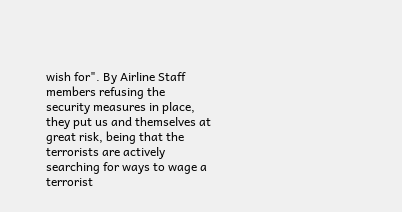wish for". By Airline Staff members refusing the security measures in place, they put us and themselves at great risk, being that the terrorists are actively searching for ways to wage a terrorist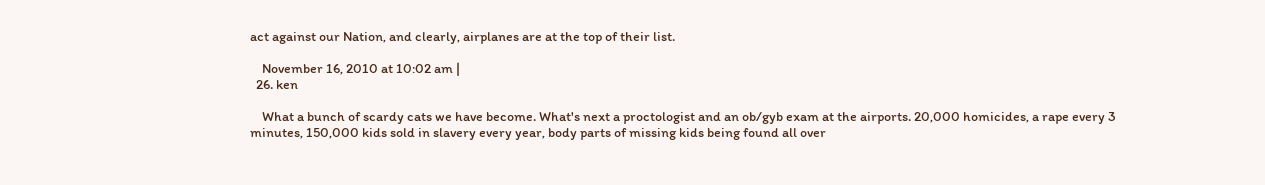act against our Nation, and clearly, airplanes are at the top of their list.

    November 16, 2010 at 10:02 am |
  26. ken

    What a bunch of scardy cats we have become. What's next a proctologist and an ob/gyb exam at the airports. 20,000 homicides, a rape every 3 minutes, 150,000 kids sold in slavery every year, body parts of missing kids being found all over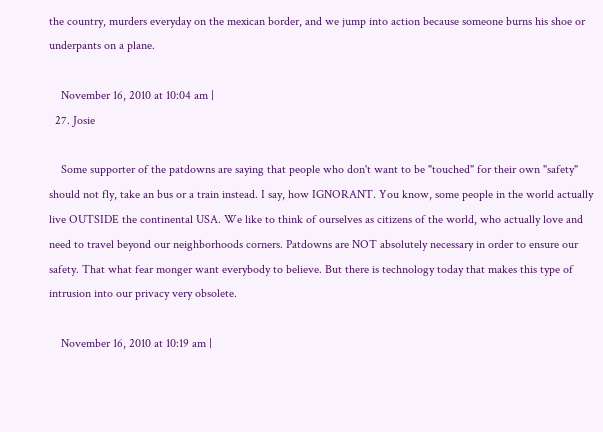the country, murders everyday on the mexican border, and we jump into action because someone burns his shoe or underpants on a plane.

    November 16, 2010 at 10:04 am |
  27. Josie

    Some supporter of the patdowns are saying that people who don't want to be "touched" for their own "safety" should not fly, take an bus or a train instead. I say, how IGNORANT. You know, some people in the world actually live OUTSIDE the continental USA. We like to think of ourselves as citizens of the world, who actually love and need to travel beyond our neighborhoods corners. Patdowns are NOT absolutely necessary in order to ensure our safety. That what fear monger want everybody to believe. But there is technology today that makes this type of intrusion into our privacy very obsolete.

    November 16, 2010 at 10:19 am |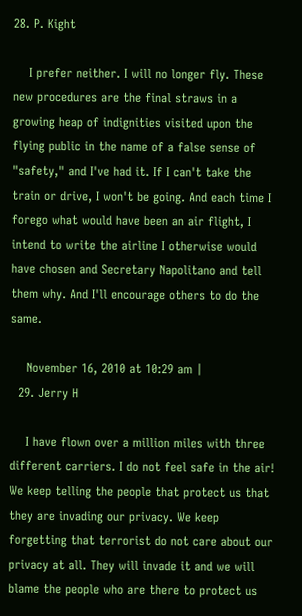28. P. Kight

    I prefer neither. I will no longer fly. These new procedures are the final straws in a growing heap of indignities visited upon the flying public in the name of a false sense of "safety," and I've had it. If I can't take the train or drive, I won't be going. And each time I forego what would have been an air flight, I intend to write the airline I otherwise would have chosen and Secretary Napolitano and tell them why. And I'll encourage others to do the same.

    November 16, 2010 at 10:29 am |
  29. Jerry H

    I have flown over a million miles with three different carriers. I do not feel safe in the air! We keep telling the people that protect us that they are invading our privacy. We keep forgetting that terrorist do not care about our privacy at all. They will invade it and we will blame the people who are there to protect us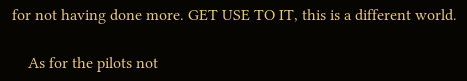for not having done more. GET USE TO IT, this is a different world.

    As for the pilots not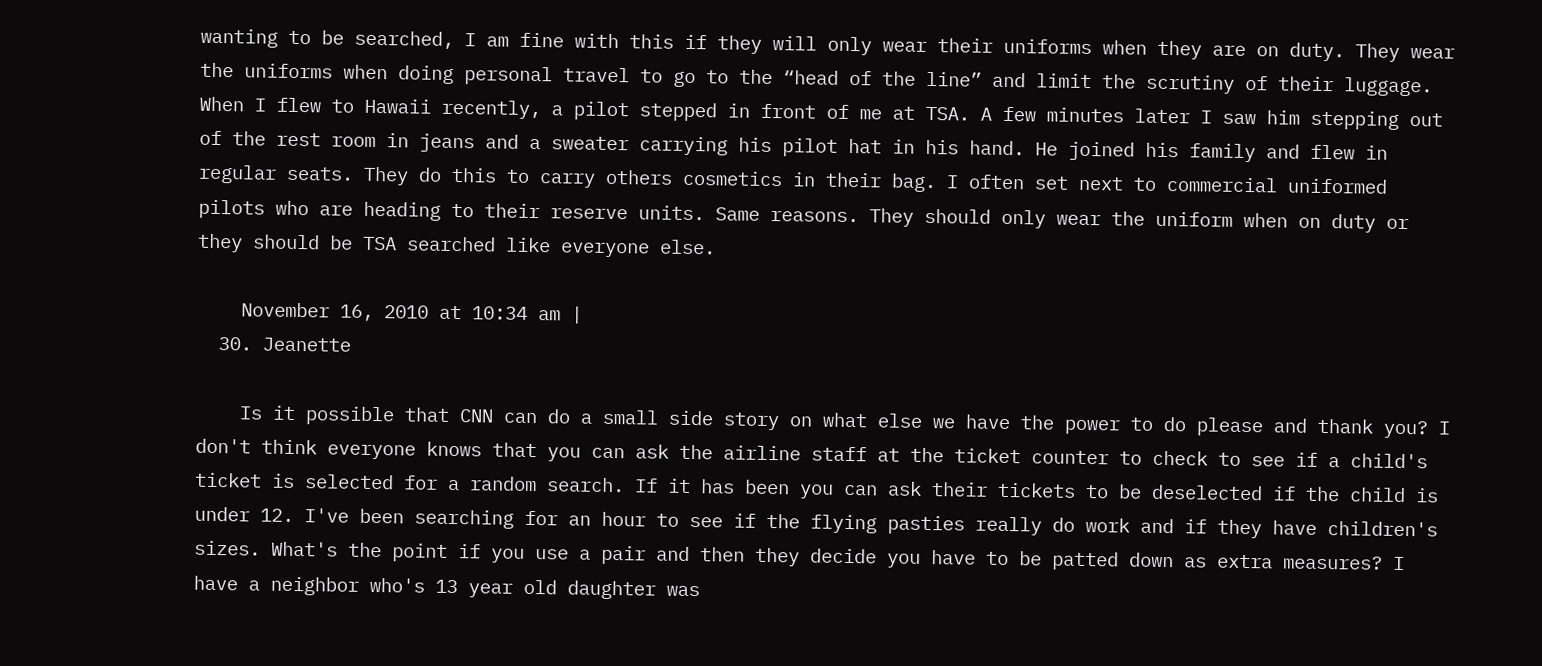wanting to be searched, I am fine with this if they will only wear their uniforms when they are on duty. They wear the uniforms when doing personal travel to go to the “head of the line” and limit the scrutiny of their luggage. When I flew to Hawaii recently, a pilot stepped in front of me at TSA. A few minutes later I saw him stepping out of the rest room in jeans and a sweater carrying his pilot hat in his hand. He joined his family and flew in regular seats. They do this to carry others cosmetics in their bag. I often set next to commercial uniformed pilots who are heading to their reserve units. Same reasons. They should only wear the uniform when on duty or they should be TSA searched like everyone else.

    November 16, 2010 at 10:34 am |
  30. Jeanette

    Is it possible that CNN can do a small side story on what else we have the power to do please and thank you? I don't think everyone knows that you can ask the airline staff at the ticket counter to check to see if a child's ticket is selected for a random search. If it has been you can ask their tickets to be deselected if the child is under 12. I've been searching for an hour to see if the flying pasties really do work and if they have children's sizes. What's the point if you use a pair and then they decide you have to be patted down as extra measures? I have a neighbor who's 13 year old daughter was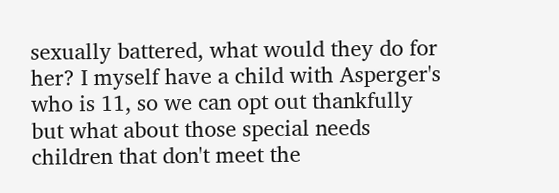sexually battered, what would they do for her? I myself have a child with Asperger's who is 11, so we can opt out thankfully but what about those special needs children that don't meet the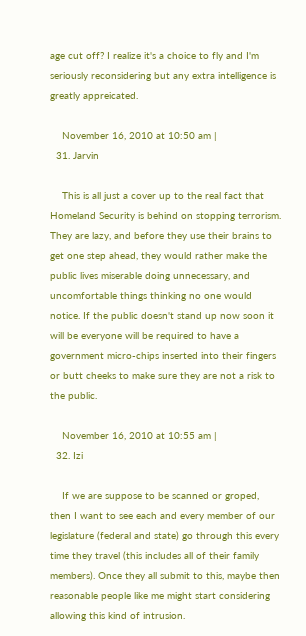age cut off? I realize it's a choice to fly and I'm seriously reconsidering but any extra intelligence is greatly appreicated.

    November 16, 2010 at 10:50 am |
  31. Jarvin

    This is all just a cover up to the real fact that Homeland Security is behind on stopping terrorism. They are lazy, and before they use their brains to get one step ahead, they would rather make the public lives miserable doing unnecessary, and uncomfortable things thinking no one would notice. If the public doesn't stand up now soon it will be everyone will be required to have a government micro-chips inserted into their fingers or butt cheeks to make sure they are not a risk to the public.

    November 16, 2010 at 10:55 am |
  32. Izi

    If we are suppose to be scanned or groped, then I want to see each and every member of our legislature (federal and state) go through this every time they travel (this includes all of their family members). Once they all submit to this, maybe then reasonable people like me might start considering allowing this kind of intrusion.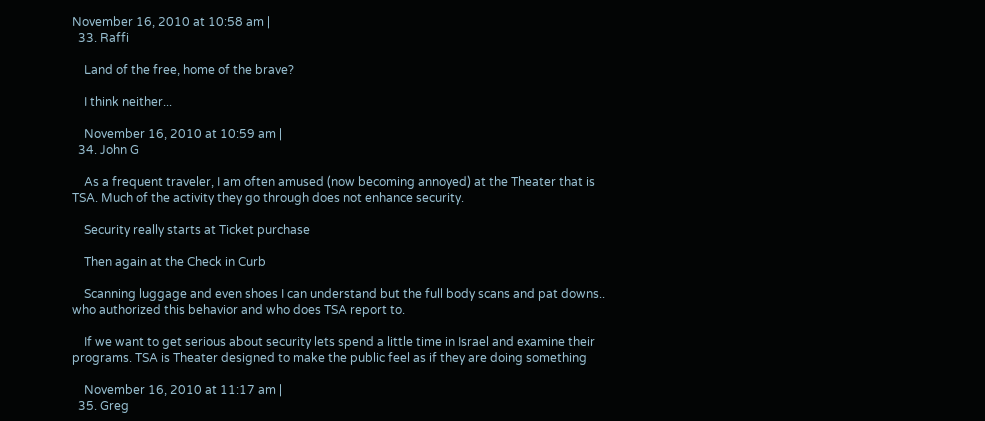November 16, 2010 at 10:58 am |
  33. Raffi

    Land of the free, home of the brave?

    I think neither...

    November 16, 2010 at 10:59 am |
  34. John G

    As a frequent traveler, I am often amused (now becoming annoyed) at the Theater that is TSA. Much of the activity they go through does not enhance security.

    Security really starts at Ticket purchase

    Then again at the Check in Curb

    Scanning luggage and even shoes I can understand but the full body scans and pat downs.. who authorized this behavior and who does TSA report to.

    If we want to get serious about security lets spend a little time in Israel and examine their programs. TSA is Theater designed to make the public feel as if they are doing something

    November 16, 2010 at 11:17 am |
  35. Greg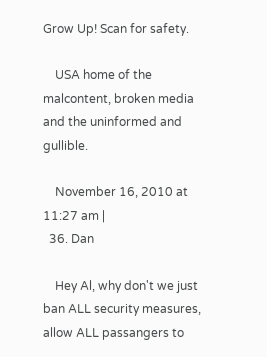Grow Up! Scan for safety.

    USA home of the malcontent, broken media and the uninformed and gullible.

    November 16, 2010 at 11:27 am |
  36. Dan

    Hey Al, why don't we just ban ALL security measures, allow ALL passangers to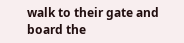walk to their gate and board the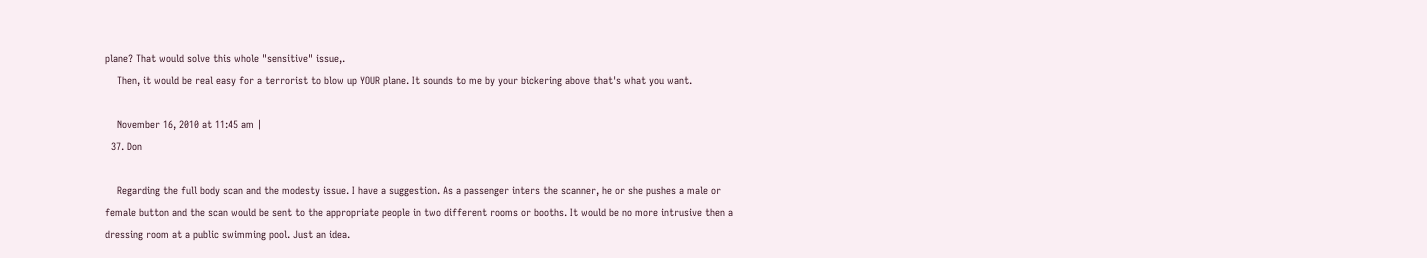plane? That would solve this whole "sensitive" issue,.
    Then, it would be real easy for a terrorist to blow up YOUR plane. It sounds to me by your bickering above that's what you want.

    November 16, 2010 at 11:45 am |
  37. Don

    Regarding the full body scan and the modesty issue. I have a suggestion. As a passenger inters the scanner, he or she pushes a male or female button and the scan would be sent to the appropriate people in two different rooms or booths. It would be no more intrusive then a dressing room at a public swimming pool. Just an idea.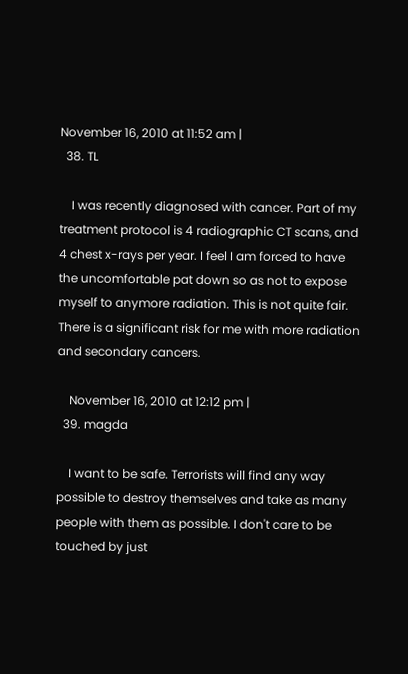November 16, 2010 at 11:52 am |
  38. TL

    I was recently diagnosed with cancer. Part of my treatment protocol is 4 radiographic CT scans, and 4 chest x-rays per year. I feel I am forced to have the uncomfortable pat down so as not to expose myself to anymore radiation. This is not quite fair. There is a significant risk for me with more radiation and secondary cancers.

    November 16, 2010 at 12:12 pm |
  39. magda

    I want to be safe. Terrorists will find any way possible to destroy themselves and take as many people with them as possible. I don't care to be touched by just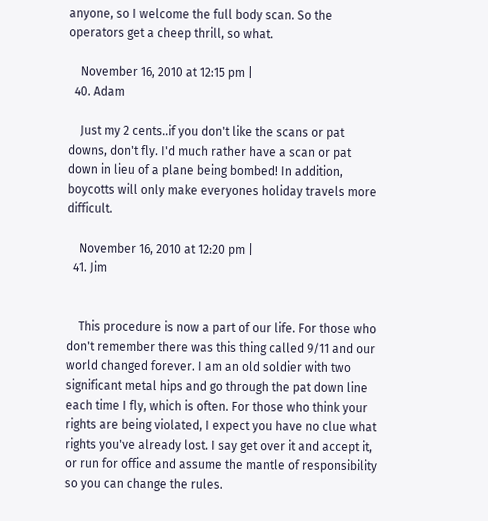anyone, so I welcome the full body scan. So the operators get a cheep thrill, so what.

    November 16, 2010 at 12:15 pm |
  40. Adam

    Just my 2 cents..if you don't like the scans or pat downs, don't fly. I'd much rather have a scan or pat down in lieu of a plane being bombed! In addition, boycotts will only make everyones holiday travels more difficult.

    November 16, 2010 at 12:20 pm |
  41. Jim


    This procedure is now a part of our life. For those who don't remember there was this thing called 9/11 and our world changed forever. I am an old soldier with two significant metal hips and go through the pat down line each time I fly, which is often. For those who think your rights are being violated, I expect you have no clue what rights you've already lost. I say get over it and accept it, or run for office and assume the mantle of responsibility so you can change the rules.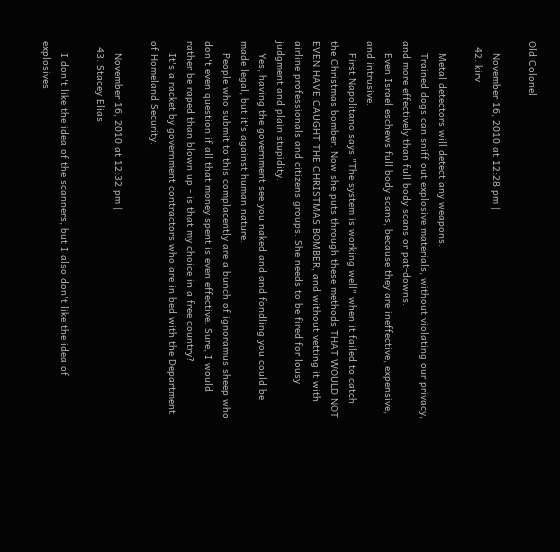Old Colonel

    November 16, 2010 at 12:28 pm |
  42. kirv

    Metal detectors will detect any weapons.
    Trained dogs can sniff out explosive materials, without violating our privacy, and more effectively than full body scans or pat-downs.
    Even Israel eschews full body scans, because they are ineffective, expensive, and intrusive.
    First Napolitano says "The system is working well" when it failed to catch the Christmas bomber. Now she puts through these methods THAT WOULD NOT EVEN HAVE CAUGHT THE CHRISTMAS BOMBER, and without vetting it with airline professionals and citizens groups. She needs to be fired for lousy judgment and plain stupidity.
    Yes, having the government see you naked and and fondling you could be made legal, but it's against human nature.
    People who submit to this complacently are a bunch of ignoramus sheep who don't even question if all that money spent is even effective. Sure, I would rather be raped than blown up - is that my choice in a free country?
    It's a racket by government contractors who are in bed with the Department of Homeland Security.

    November 16, 2010 at 12:32 pm |
  43. Stacey Elias

    I don't like the idea of the scanners, but I also don't like the idea of explosives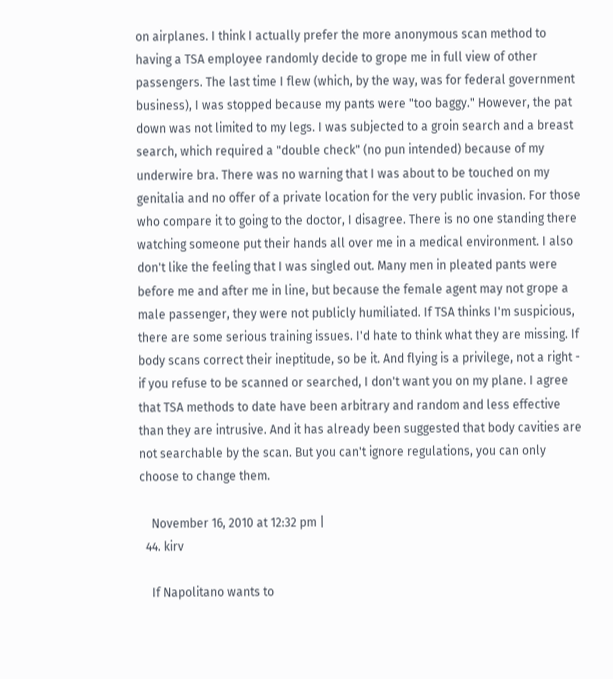on airplanes. I think I actually prefer the more anonymous scan method to having a TSA employee randomly decide to grope me in full view of other passengers. The last time I flew (which, by the way, was for federal government business), I was stopped because my pants were "too baggy." However, the pat down was not limited to my legs. I was subjected to a groin search and a breast search, which required a "double check" (no pun intended) because of my underwire bra. There was no warning that I was about to be touched on my genitalia and no offer of a private location for the very public invasion. For those who compare it to going to the doctor, I disagree. There is no one standing there watching someone put their hands all over me in a medical environment. I also don't like the feeling that I was singled out. Many men in pleated pants were before me and after me in line, but because the female agent may not grope a male passenger, they were not publicly humiliated. If TSA thinks I'm suspicious, there are some serious training issues. I'd hate to think what they are missing. If body scans correct their ineptitude, so be it. And flying is a privilege, not a right - if you refuse to be scanned or searched, I don't want you on my plane. I agree that TSA methods to date have been arbitrary and random and less effective than they are intrusive. And it has already been suggested that body cavities are not searchable by the scan. But you can't ignore regulations, you can only choose to change them.

    November 16, 2010 at 12:32 pm |
  44. kirv

    If Napolitano wants to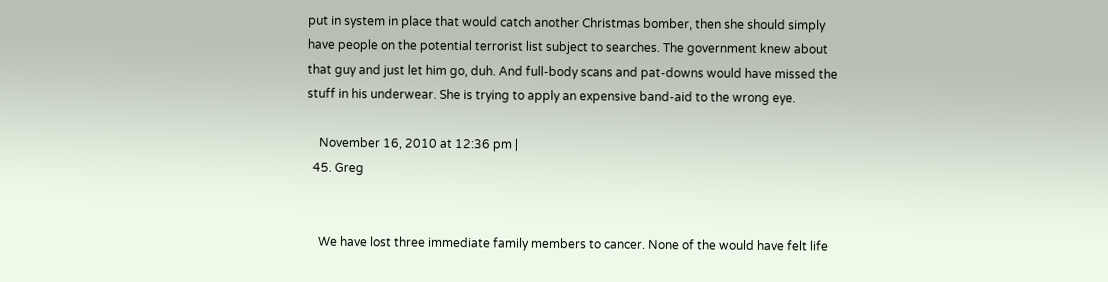put in system in place that would catch another Christmas bomber, then she should simply have people on the potential terrorist list subject to searches. The government knew about that guy and just let him go, duh. And full-body scans and pat-downs would have missed the stuff in his underwear. She is trying to apply an expensive band-aid to the wrong eye.

    November 16, 2010 at 12:36 pm |
  45. Greg


    We have lost three immediate family members to cancer. None of the would have felt life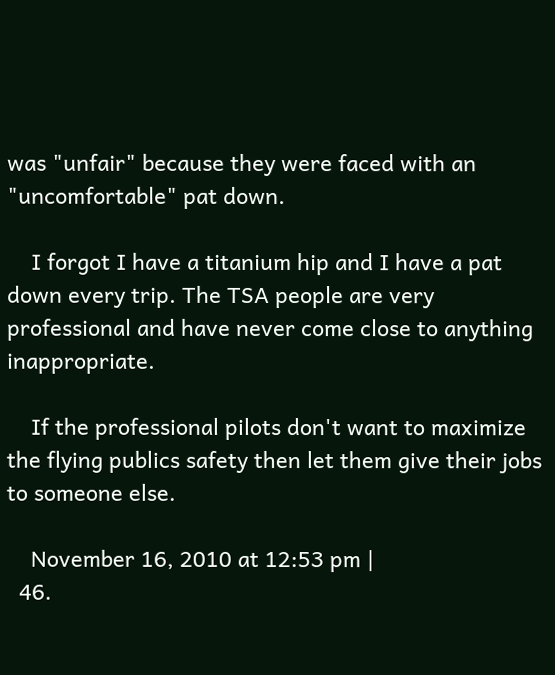was "unfair" because they were faced with an "uncomfortable" pat down.

    I forgot I have a titanium hip and I have a pat down every trip. The TSA people are very professional and have never come close to anything inappropriate.

    If the professional pilots don't want to maximize the flying publics safety then let them give their jobs to someone else.

    November 16, 2010 at 12:53 pm |
  46.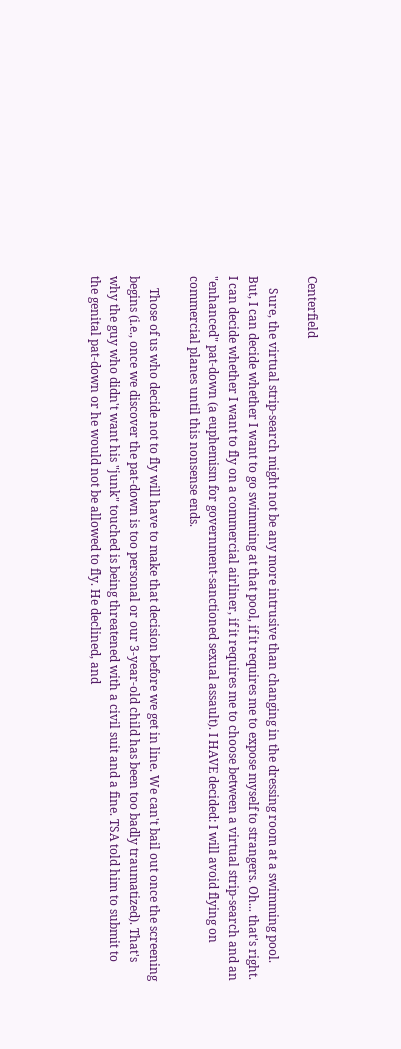Centerfield

    Sure, the virtual strip-search might not be any more intrusive than changing in the dressing room at a swimming pool. But, I can decide whether I want to go swimming at that pool, if it requires me to expose myself to strangers. Oh... that's right. I can decide whether I want to fly on a commercial airliner, if it requires me to choose between a virtual strip-search and an "enhanced" pat-down (a euphemism for government-sanctioned sexual assault). I HAVE decided: I will avoid flying on commercial planes until this nonsense ends.

    Those of us who decide not to fly will have to make that decision before we get in line. We can't bail out once the screening begins (i.e., once we discover the pat-down is too personal or our 3-year-old child has been too badly traumatized). That's why the guy who didn't want his "junk" touched is being threatened with a civil suit and a fine. TSA told him to submit to the genital pat-down or he would not be allowed to fly. He declined, and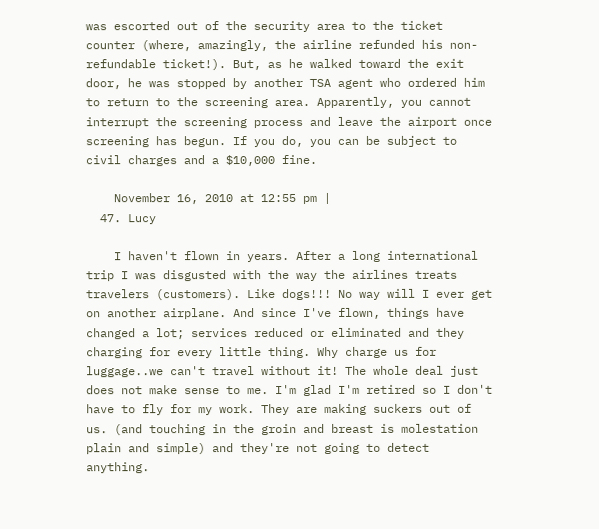was escorted out of the security area to the ticket counter (where, amazingly, the airline refunded his non-refundable ticket!). But, as he walked toward the exit door, he was stopped by another TSA agent who ordered him to return to the screening area. Apparently, you cannot interrupt the screening process and leave the airport once screening has begun. If you do, you can be subject to civil charges and a $10,000 fine.

    November 16, 2010 at 12:55 pm |
  47. Lucy

    I haven't flown in years. After a long international trip I was disgusted with the way the airlines treats travelers (customers). Like dogs!!! No way will I ever get on another airplane. And since I've flown, things have changed a lot; services reduced or eliminated and they charging for every little thing. Why charge us for luggage..we can't travel without it! The whole deal just does not make sense to me. I'm glad I'm retired so I don't have to fly for my work. They are making suckers out of us. (and touching in the groin and breast is molestation plain and simple) and they're not going to detect anything.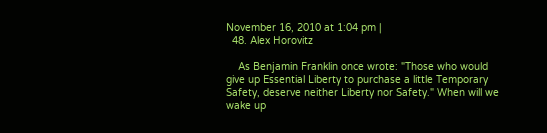November 16, 2010 at 1:04 pm |
  48. Alex Horovitz

    As Benjamin Franklin once wrote: "Those who would give up Essential Liberty to purchase a little Temporary Safety, deserve neither Liberty nor Safety." When will we wake up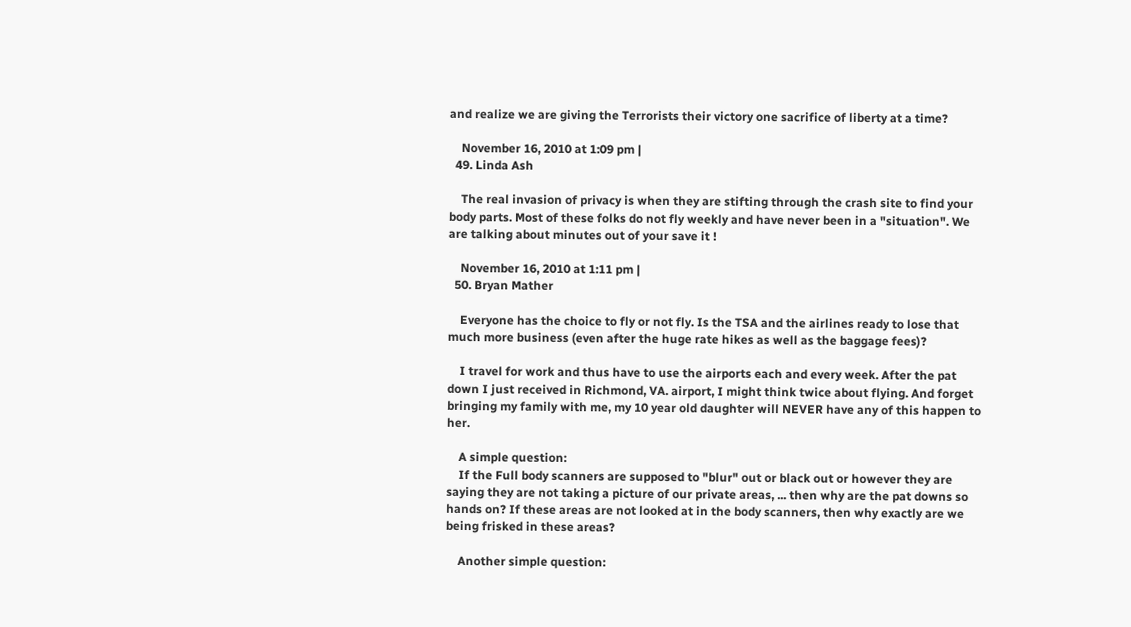and realize we are giving the Terrorists their victory one sacrifice of liberty at a time?

    November 16, 2010 at 1:09 pm |
  49. Linda Ash

    The real invasion of privacy is when they are stifting through the crash site to find your body parts. Most of these folks do not fly weekly and have never been in a "situation". We are talking about minutes out of your save it !

    November 16, 2010 at 1:11 pm |
  50. Bryan Mather

    Everyone has the choice to fly or not fly. Is the TSA and the airlines ready to lose that much more business (even after the huge rate hikes as well as the baggage fees)?

    I travel for work and thus have to use the airports each and every week. After the pat down I just received in Richmond, VA. airport, I might think twice about flying. And forget bringing my family with me, my 10 year old daughter will NEVER have any of this happen to her.

    A simple question:
    If the Full body scanners are supposed to "blur" out or black out or however they are saying they are not taking a picture of our private areas, ... then why are the pat downs so hands on? If these areas are not looked at in the body scanners, then why exactly are we being frisked in these areas?

    Another simple question: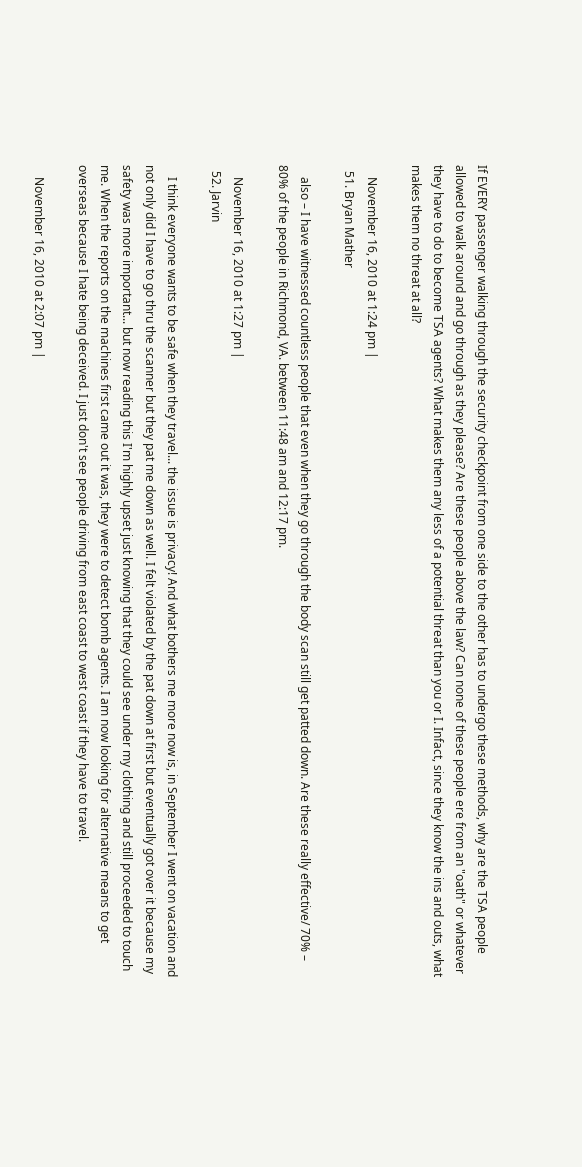If EVERY passenger walking through the security checkpoint from one side to the other has to undergo these methods, why are the TSA people allowed to walk around and go through as they please? Are these people above the law? Can none of these people ere from an "oath" or whatever they have to do to become TSA agents? What makes them any less of a potential threat than you or I. Infact, since they know the ins and outs, what makes them no threat at all?

    November 16, 2010 at 1:24 pm |
  51. Bryan Mather

    also – I have witnessed countless people that even when they go through the body scan still get patted down. Are these really effective/ 70% – 80% of the people in Richmond, VA. between 11:48 am and 12:17 pm.

    November 16, 2010 at 1:27 pm |
  52. Jarvin

    I think everyone wants to be safe when they travel... the issue is privacy! And what bothers me more now is, in September I went on vacation and not only did I have to go thru the scanner but they pat me down as well. I felt violated by the pat down at first but eventually got over it because my safety was more important... but now reading this I'm highly upset just knowing that they could see under my clothing and still proceeded to touch me. When the reports on the machines first came out it was, they were to detect bomb agents. I am now looking for alternative means to get overseas because I hate being deceived. I just don't see people driving from east coast to west coast if they have to travel.

    November 16, 2010 at 2:07 pm |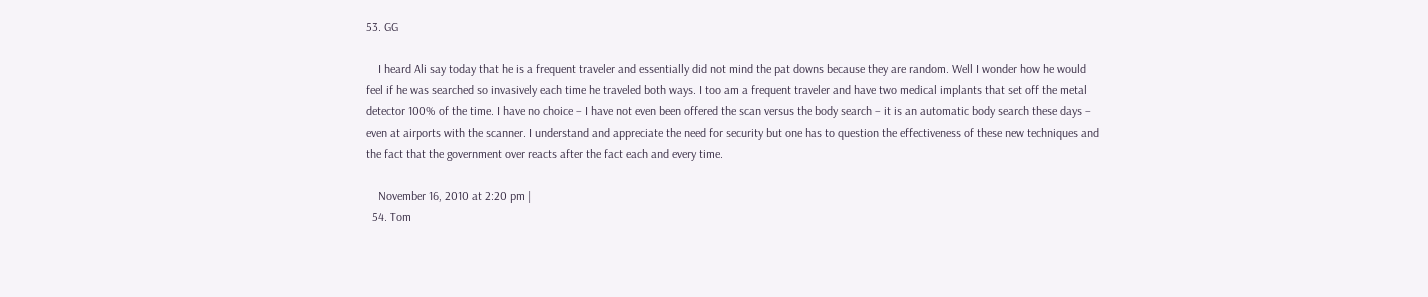53. GG

    I heard Ali say today that he is a frequent traveler and essentially did not mind the pat downs because they are random. Well I wonder how he would feel if he was searched so invasively each time he traveled both ways. I too am a frequent traveler and have two medical implants that set off the metal detector 100% of the time. I have no choice – I have not even been offered the scan versus the body search – it is an automatic body search these days – even at airports with the scanner. I understand and appreciate the need for security but one has to question the effectiveness of these new techniques and the fact that the government over reacts after the fact each and every time.

    November 16, 2010 at 2:20 pm |
  54. Tom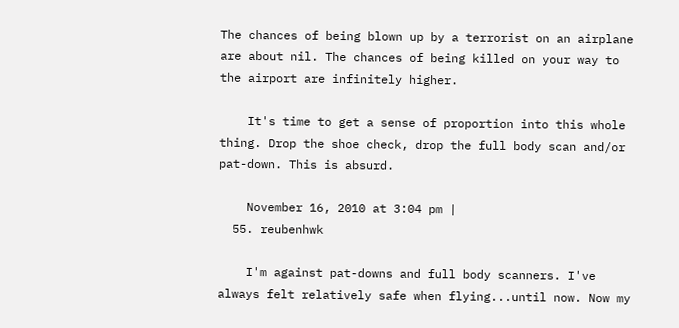The chances of being blown up by a terrorist on an airplane are about nil. The chances of being killed on your way to the airport are infinitely higher.

    It's time to get a sense of proportion into this whole thing. Drop the shoe check, drop the full body scan and/or pat-down. This is absurd.

    November 16, 2010 at 3:04 pm |
  55. reubenhwk

    I'm against pat-downs and full body scanners. I've always felt relatively safe when flying...until now. Now my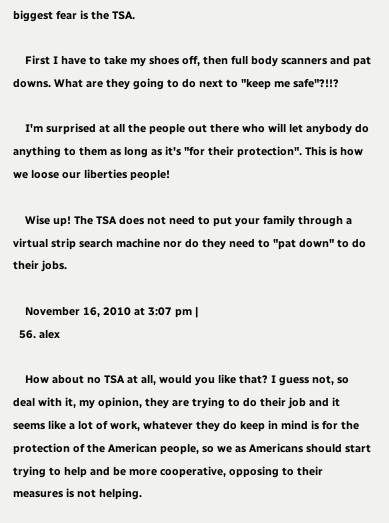biggest fear is the TSA.

    First I have to take my shoes off, then full body scanners and pat downs. What are they going to do next to "keep me safe"?!!?

    I'm surprised at all the people out there who will let anybody do anything to them as long as it's "for their protection". This is how we loose our liberties people!

    Wise up! The TSA does not need to put your family through a virtual strip search machine nor do they need to "pat down" to do their jobs.

    November 16, 2010 at 3:07 pm |
  56. alex

    How about no TSA at all, would you like that? I guess not, so deal with it, my opinion, they are trying to do their job and it seems like a lot of work, whatever they do keep in mind is for the protection of the American people, so we as Americans should start trying to help and be more cooperative, opposing to their measures is not helping.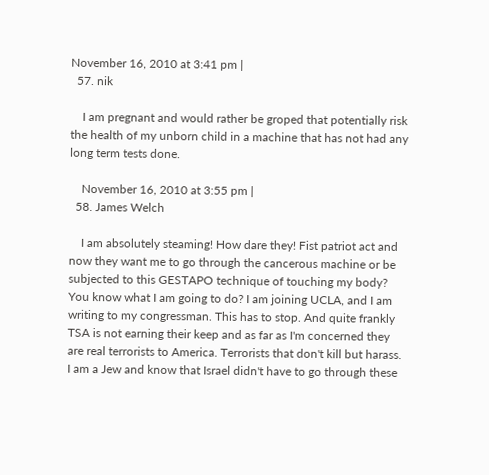November 16, 2010 at 3:41 pm |
  57. nik

    I am pregnant and would rather be groped that potentially risk the health of my unborn child in a machine that has not had any long term tests done.

    November 16, 2010 at 3:55 pm |
  58. James Welch

    I am absolutely steaming! How dare they! Fist patriot act and now they want me to go through the cancerous machine or be subjected to this GESTAPO technique of touching my body? You know what I am going to do? I am joining UCLA, and I am writing to my congressman. This has to stop. And quite frankly TSA is not earning their keep and as far as I'm concerned they are real terrorists to America. Terrorists that don't kill but harass. I am a Jew and know that Israel didn't have to go through these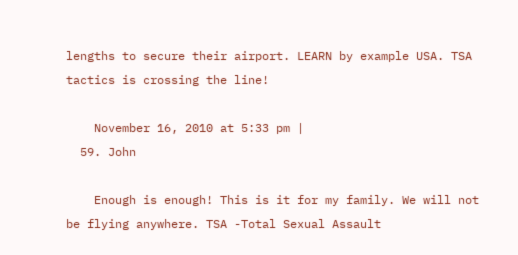lengths to secure their airport. LEARN by example USA. TSA tactics is crossing the line!

    November 16, 2010 at 5:33 pm |
  59. John

    Enough is enough! This is it for my family. We will not be flying anywhere. TSA -Total Sexual Assault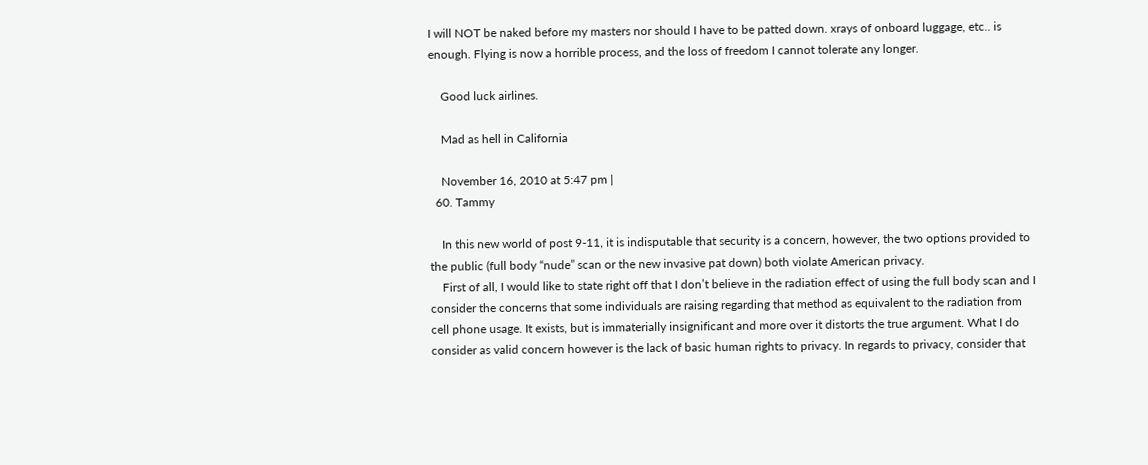I will NOT be naked before my masters nor should I have to be patted down. xrays of onboard luggage, etc.. is enough. Flying is now a horrible process, and the loss of freedom I cannot tolerate any longer.

    Good luck airlines.

    Mad as hell in California

    November 16, 2010 at 5:47 pm |
  60. Tammy

    In this new world of post 9-11, it is indisputable that security is a concern, however, the two options provided to the public (full body “nude” scan or the new invasive pat down) both violate American privacy.
    First of all, I would like to state right off that I don’t believe in the radiation effect of using the full body scan and I consider the concerns that some individuals are raising regarding that method as equivalent to the radiation from cell phone usage. It exists, but is immaterially insignificant and more over it distorts the true argument. What I do consider as valid concern however is the lack of basic human rights to privacy. In regards to privacy, consider that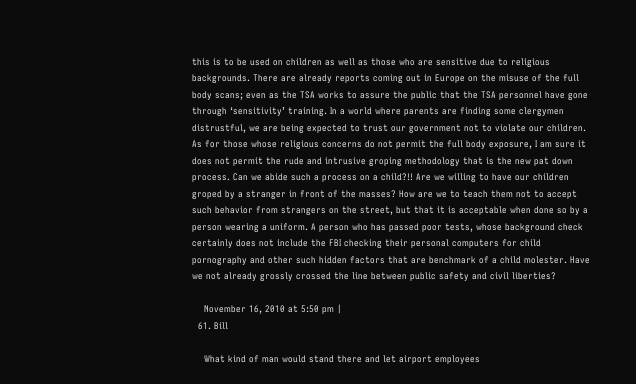this is to be used on children as well as those who are sensitive due to religious backgrounds. There are already reports coming out in Europe on the misuse of the full body scans; even as the TSA works to assure the public that the TSA personnel have gone through ‘sensitivity’ training. In a world where parents are finding some clergymen distrustful, we are being expected to trust our government not to violate our children. As for those whose religious concerns do not permit the full body exposure, I am sure it does not permit the rude and intrusive groping methodology that is the new pat down process. Can we abide such a process on a child?!! Are we willing to have our children groped by a stranger in front of the masses? How are we to teach them not to accept such behavior from strangers on the street, but that it is acceptable when done so by a person wearing a uniform. A person who has passed poor tests, whose background check certainly does not include the FBI checking their personal computers for child pornography and other such hidden factors that are benchmark of a child molester. Have we not already grossly crossed the line between public safety and civil liberties?

    November 16, 2010 at 5:50 pm |
  61. Bill

    What kind of man would stand there and let airport employees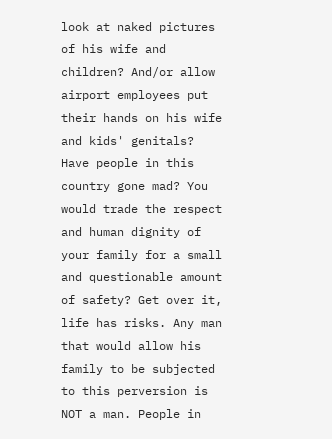look at naked pictures of his wife and children? And/or allow airport employees put their hands on his wife and kids' genitals? Have people in this country gone mad? You would trade the respect and human dignity of your family for a small and questionable amount of safety? Get over it, life has risks. Any man that would allow his family to be subjected to this perversion is NOT a man. People in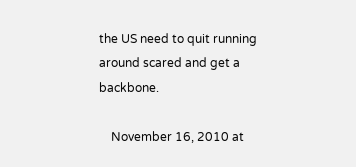the US need to quit running around scared and get a backbone.

    November 16, 2010 at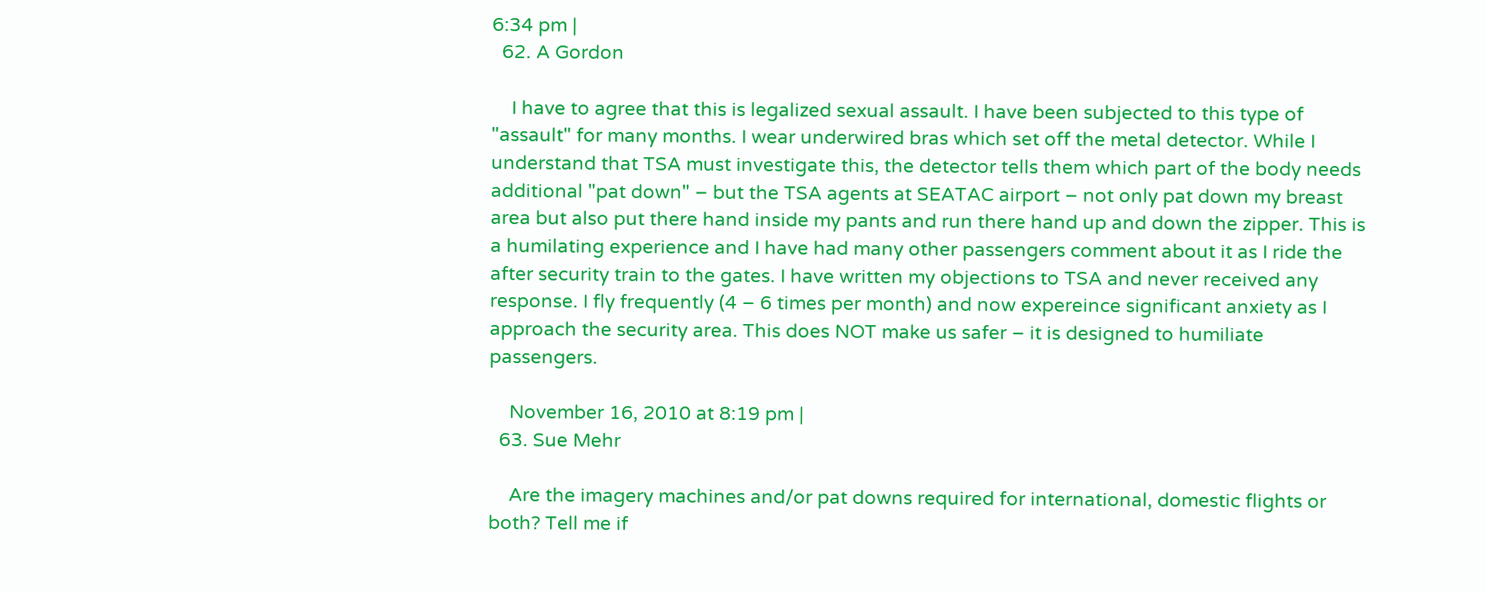6:34 pm |
  62. A Gordon

    I have to agree that this is legalized sexual assault. I have been subjected to this type of "assault" for many months. I wear underwired bras which set off the metal detector. While I understand that TSA must investigate this, the detector tells them which part of the body needs additional "pat down" – but the TSA agents at SEATAC airport – not only pat down my breast area but also put there hand inside my pants and run there hand up and down the zipper. This is a humilating experience and I have had many other passengers comment about it as I ride the after security train to the gates. I have written my objections to TSA and never received any response. I fly frequently (4 – 6 times per month) and now expereince significant anxiety as I approach the security area. This does NOT make us safer – it is designed to humiliate passengers.

    November 16, 2010 at 8:19 pm |
  63. Sue Mehr

    Are the imagery machines and/or pat downs required for international, domestic flights or both? Tell me if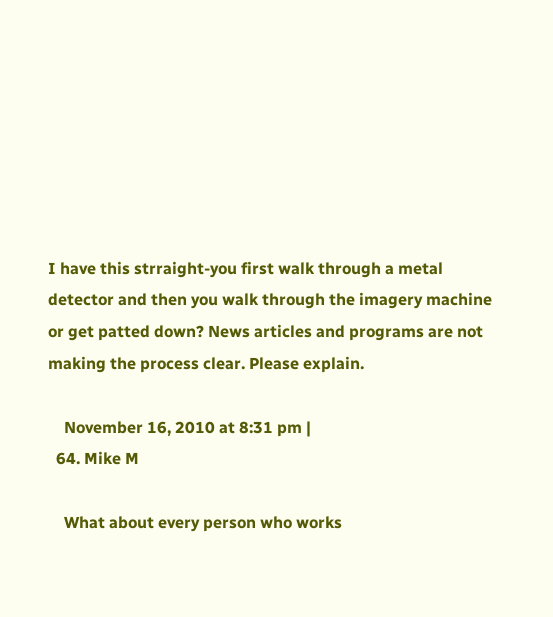I have this strraight-you first walk through a metal detector and then you walk through the imagery machine or get patted down? News articles and programs are not making the process clear. Please explain.

    November 16, 2010 at 8:31 pm |
  64. Mike M

    What about every person who works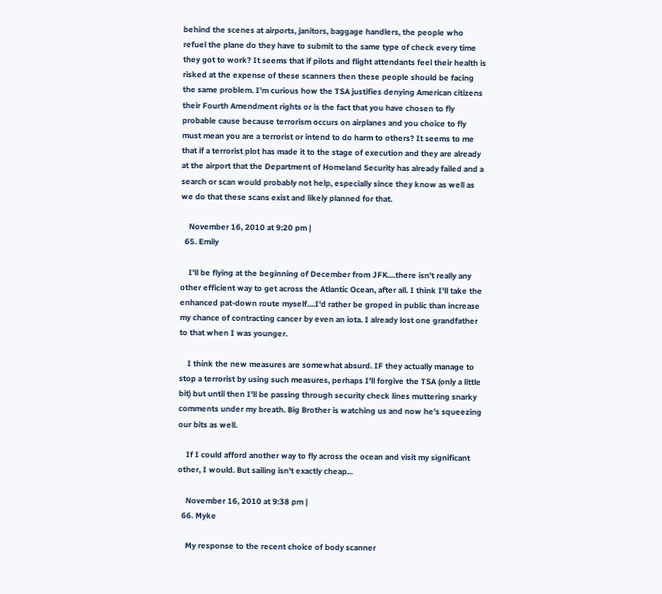behind the scenes at airports, janitors, baggage handlers, the people who refuel the plane do they have to submit to the same type of check every time they got to work? It seems that if pilots and flight attendants feel their health is risked at the expense of these scanners then these people should be facing the same problem. I'm curious how the TSA justifies denying American citizens their Fourth Amendment rights or is the fact that you have chosen to fly probable cause because terrorism occurs on airplanes and you choice to fly must mean you are a terrorist or intend to do harm to others? It seems to me that if a terrorist plot has made it to the stage of execution and they are already at the airport that the Department of Homeland Security has already failed and a search or scan would probably not help, especially since they know as well as we do that these scans exist and likely planned for that.

    November 16, 2010 at 9:20 pm |
  65. Emily

    I'll be flying at the beginning of December from JFK....there isn't really any other efficient way to get across the Atlantic Ocean, after all. I think I'll take the enhanced pat-down route myself....I'd rather be groped in public than increase my chance of contracting cancer by even an iota. I already lost one grandfather to that when I was younger.

    I think the new measures are somewhat absurd. IF they actually manage to stop a terrorist by using such measures, perhaps I'll forgive the TSA (only a little bit) but until then I'll be passing through security check lines muttering snarky comments under my breath. Big Brother is watching us and now he's squeezing our bits as well.

    If I could afford another way to fly across the ocean and visit my significant other, I would. But sailing isn't exactly cheap...

    November 16, 2010 at 9:38 pm |
  66. Myke

    My response to the recent choice of body scanner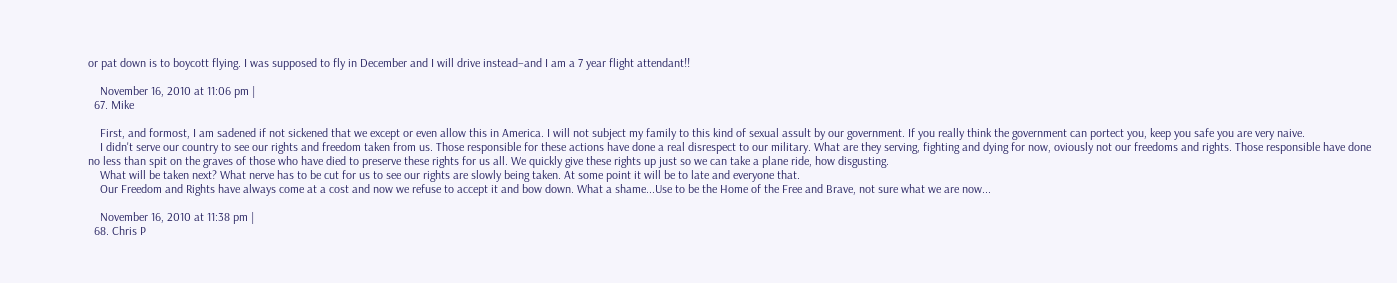or pat down is to boycott flying. I was supposed to fly in December and I will drive instead–and I am a 7 year flight attendant!!

    November 16, 2010 at 11:06 pm |
  67. Mike

    First, and formost, I am sadened if not sickened that we except or even allow this in America. I will not subject my family to this kind of sexual assult by our government. If you really think the government can portect you, keep you safe you are very naive.
    I didn't serve our country to see our rights and freedom taken from us. Those responsible for these actions have done a real disrespect to our military. What are they serving, fighting and dying for now, oviously not our freedoms and rights. Those responsible have done no less than spit on the graves of those who have died to preserve these rights for us all. We quickly give these rights up just so we can take a plane ride, how disgusting.
    What will be taken next? What nerve has to be cut for us to see our rights are slowly being taken. At some point it will be to late and everyone that.
    Our Freedom and Rights have always come at a cost and now we refuse to accept it and bow down. What a shame...Use to be the Home of the Free and Brave, not sure what we are now...

    November 16, 2010 at 11:38 pm |
  68. Chris P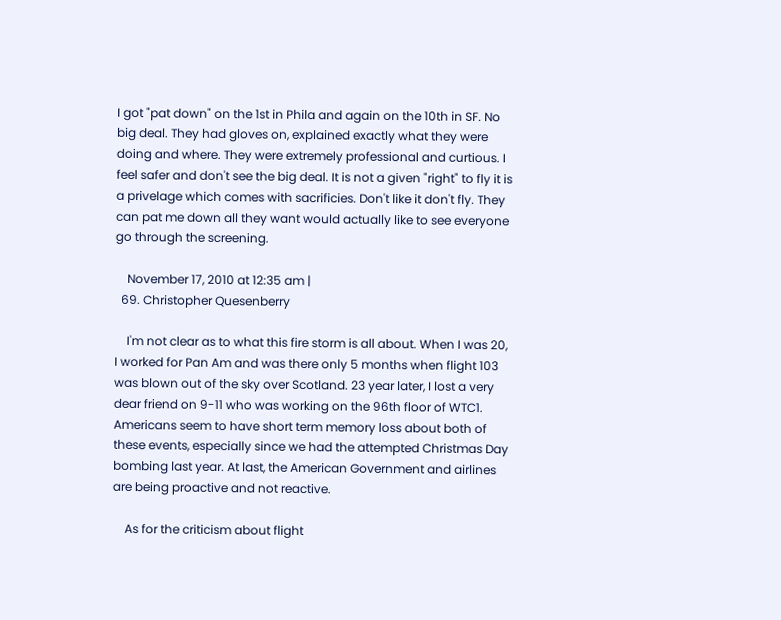I got "pat down" on the 1st in Phila and again on the 10th in SF. No big deal. They had gloves on, explained exactly what they were doing and where. They were extremely professional and curtious. I feel safer and don't see the big deal. It is not a given "right" to fly it is a privelage which comes with sacrificies. Don't like it don't fly. They can pat me down all they want would actually like to see everyone go through the screening.

    November 17, 2010 at 12:35 am |
  69. Christopher Quesenberry

    I'm not clear as to what this fire storm is all about. When I was 20, I worked for Pan Am and was there only 5 months when flight 103 was blown out of the sky over Scotland. 23 year later, I lost a very dear friend on 9-11 who was working on the 96th floor of WTC1. Americans seem to have short term memory loss about both of these events, especially since we had the attempted Christmas Day bombing last year. At last, the American Government and airlines are being proactive and not reactive.

    As for the criticism about flight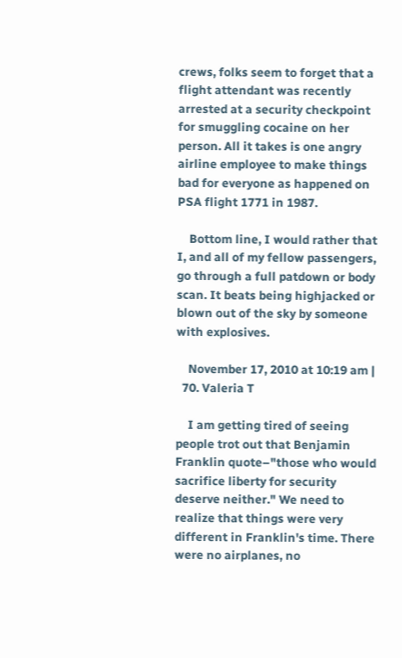crews, folks seem to forget that a flight attendant was recently arrested at a security checkpoint for smuggling cocaine on her person. All it takes is one angry airline employee to make things bad for everyone as happened on PSA flight 1771 in 1987.

    Bottom line, I would rather that I, and all of my fellow passengers, go through a full patdown or body scan. It beats being highjacked or blown out of the sky by someone with explosives.

    November 17, 2010 at 10:19 am |
  70. Valeria T

    I am getting tired of seeing people trot out that Benjamin Franklin quote–"those who would sacrifice liberty for security deserve neither." We need to realize that things were very different in Franklin's time. There were no airplanes, no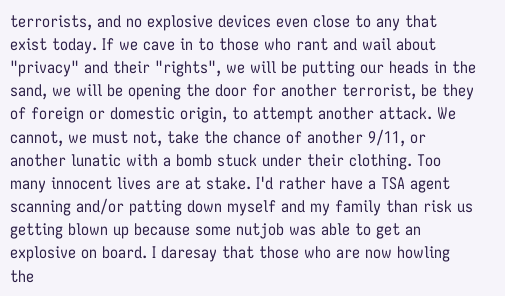terrorists, and no explosive devices even close to any that exist today. If we cave in to those who rant and wail about "privacy" and their "rights", we will be putting our heads in the sand, we will be opening the door for another terrorist, be they of foreign or domestic origin, to attempt another attack. We cannot, we must not, take the chance of another 9/11, or another lunatic with a bomb stuck under their clothing. Too many innocent lives are at stake. I'd rather have a TSA agent scanning and/or patting down myself and my family than risk us getting blown up because some nutjob was able to get an explosive on board. I daresay that those who are now howling the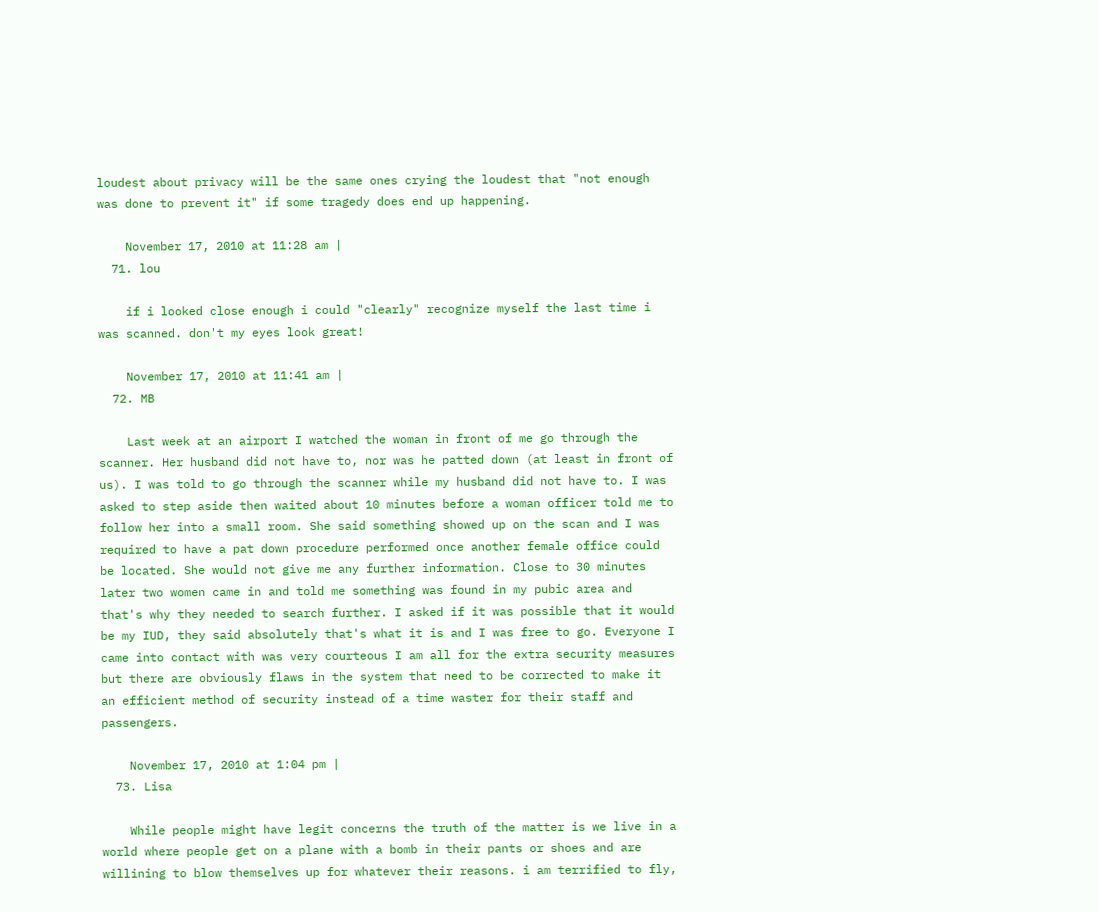loudest about privacy will be the same ones crying the loudest that "not enough was done to prevent it" if some tragedy does end up happening.

    November 17, 2010 at 11:28 am |
  71. lou

    if i looked close enough i could "clearly" recognize myself the last time i was scanned. don't my eyes look great!

    November 17, 2010 at 11:41 am |
  72. MB

    Last week at an airport I watched the woman in front of me go through the scanner. Her husband did not have to, nor was he patted down (at least in front of us). I was told to go through the scanner while my husband did not have to. I was asked to step aside then waited about 10 minutes before a woman officer told me to follow her into a small room. She said something showed up on the scan and I was required to have a pat down procedure performed once another female office could be located. She would not give me any further information. Close to 30 minutes later two women came in and told me something was found in my pubic area and that's why they needed to search further. I asked if it was possible that it would be my IUD, they said absolutely that's what it is and I was free to go. Everyone I came into contact with was very courteous I am all for the extra security measures but there are obviously flaws in the system that need to be corrected to make it an efficient method of security instead of a time waster for their staff and passengers.

    November 17, 2010 at 1:04 pm |
  73. Lisa

    While people might have legit concerns the truth of the matter is we live in a world where people get on a plane with a bomb in their pants or shoes and are willining to blow themselves up for whatever their reasons. i am terrified to fly,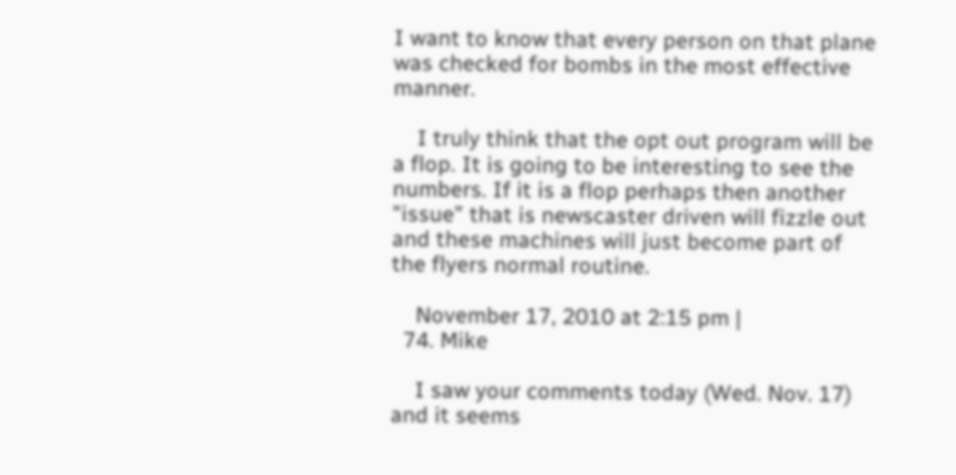I want to know that every person on that plane was checked for bombs in the most effective manner.

    I truly think that the opt out program will be a flop. It is going to be interesting to see the numbers. If it is a flop perhaps then another "issue" that is newscaster driven will fizzle out and these machines will just become part of the flyers normal routine.

    November 17, 2010 at 2:15 pm |
  74. Mike

    I saw your comments today (Wed. Nov. 17) and it seems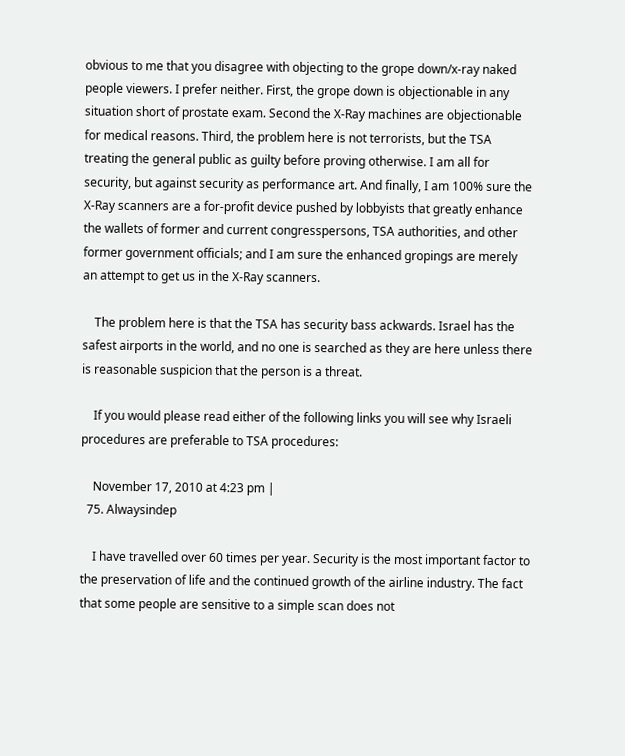obvious to me that you disagree with objecting to the grope down/x-ray naked people viewers. I prefer neither. First, the grope down is objectionable in any situation short of prostate exam. Second the X-Ray machines are objectionable for medical reasons. Third, the problem here is not terrorists, but the TSA treating the general public as guilty before proving otherwise. I am all for security, but against security as performance art. And finally, I am 100% sure the X-Ray scanners are a for-profit device pushed by lobbyists that greatly enhance the wallets of former and current congresspersons, TSA authorities, and other former government officials; and I am sure the enhanced gropings are merely an attempt to get us in the X-Ray scanners.

    The problem here is that the TSA has security bass ackwards. Israel has the safest airports in the world, and no one is searched as they are here unless there is reasonable suspicion that the person is a threat.

    If you would please read either of the following links you will see why Israeli procedures are preferable to TSA procedures:

    November 17, 2010 at 4:23 pm |
  75. Alwaysindep

    I have travelled over 60 times per year. Security is the most important factor to the preservation of life and the continued growth of the airline industry. The fact that some people are sensitive to a simple scan does not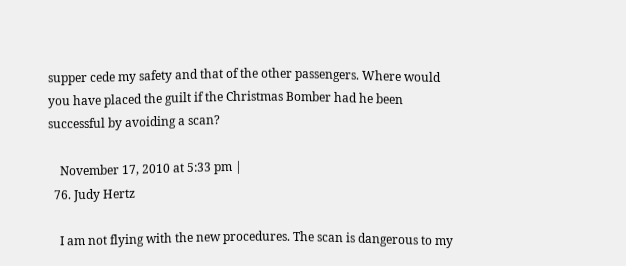supper cede my safety and that of the other passengers. Where would you have placed the guilt if the Christmas Bomber had he been successful by avoiding a scan?

    November 17, 2010 at 5:33 pm |
  76. Judy Hertz

    I am not flying with the new procedures. The scan is dangerous to my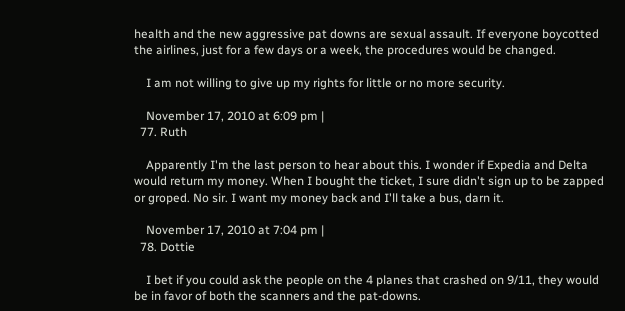health and the new aggressive pat downs are sexual assault. If everyone boycotted the airlines, just for a few days or a week, the procedures would be changed.

    I am not willing to give up my rights for little or no more security.

    November 17, 2010 at 6:09 pm |
  77. Ruth

    Apparently I'm the last person to hear about this. I wonder if Expedia and Delta would return my money. When I bought the ticket, I sure didn't sign up to be zapped or groped. No sir. I want my money back and I'll take a bus, darn it.

    November 17, 2010 at 7:04 pm |
  78. Dottie

    I bet if you could ask the people on the 4 planes that crashed on 9/11, they would be in favor of both the scanners and the pat-downs.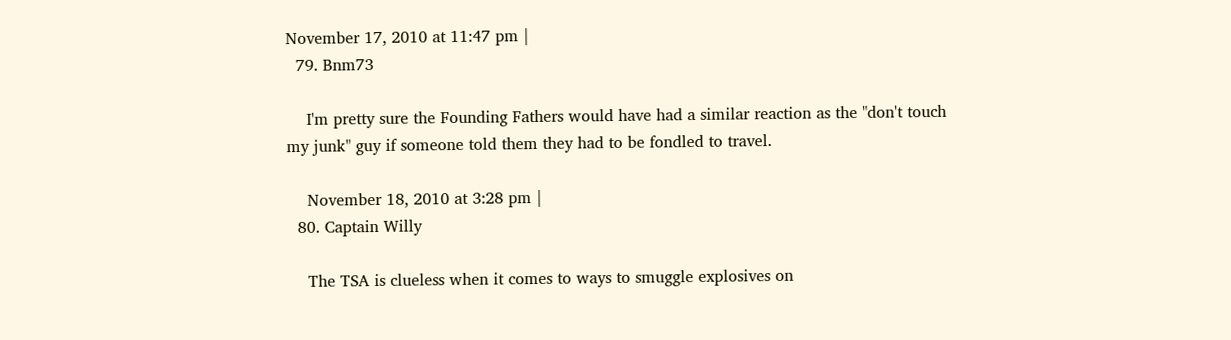November 17, 2010 at 11:47 pm |
  79. Bnm73

    I'm pretty sure the Founding Fathers would have had a similar reaction as the "don't touch my junk" guy if someone told them they had to be fondled to travel.

    November 18, 2010 at 3:28 pm |
  80. Captain Willy

    The TSA is clueless when it comes to ways to smuggle explosives on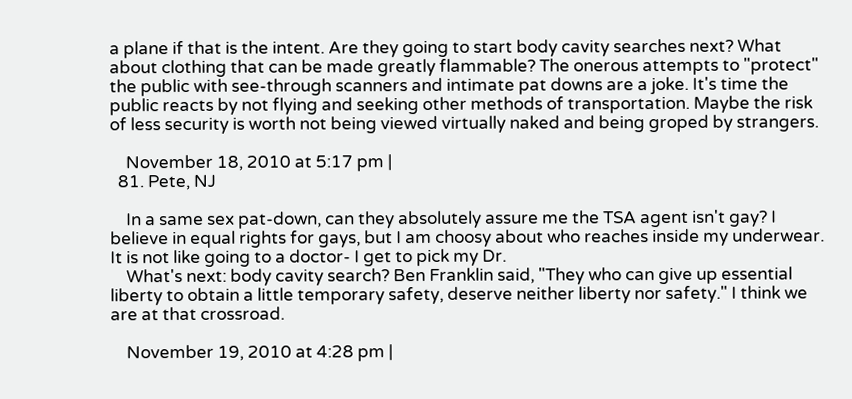a plane if that is the intent. Are they going to start body cavity searches next? What about clothing that can be made greatly flammable? The onerous attempts to "protect" the public with see-through scanners and intimate pat downs are a joke. It's time the public reacts by not flying and seeking other methods of transportation. Maybe the risk of less security is worth not being viewed virtually naked and being groped by strangers.

    November 18, 2010 at 5:17 pm |
  81. Pete, NJ

    In a same sex pat-down, can they absolutely assure me the TSA agent isn't gay? I believe in equal rights for gays, but I am choosy about who reaches inside my underwear. It is not like going to a doctor- I get to pick my Dr.
    What's next: body cavity search? Ben Franklin said, "They who can give up essential liberty to obtain a little temporary safety, deserve neither liberty nor safety." I think we are at that crossroad.

    November 19, 2010 at 4:28 pm |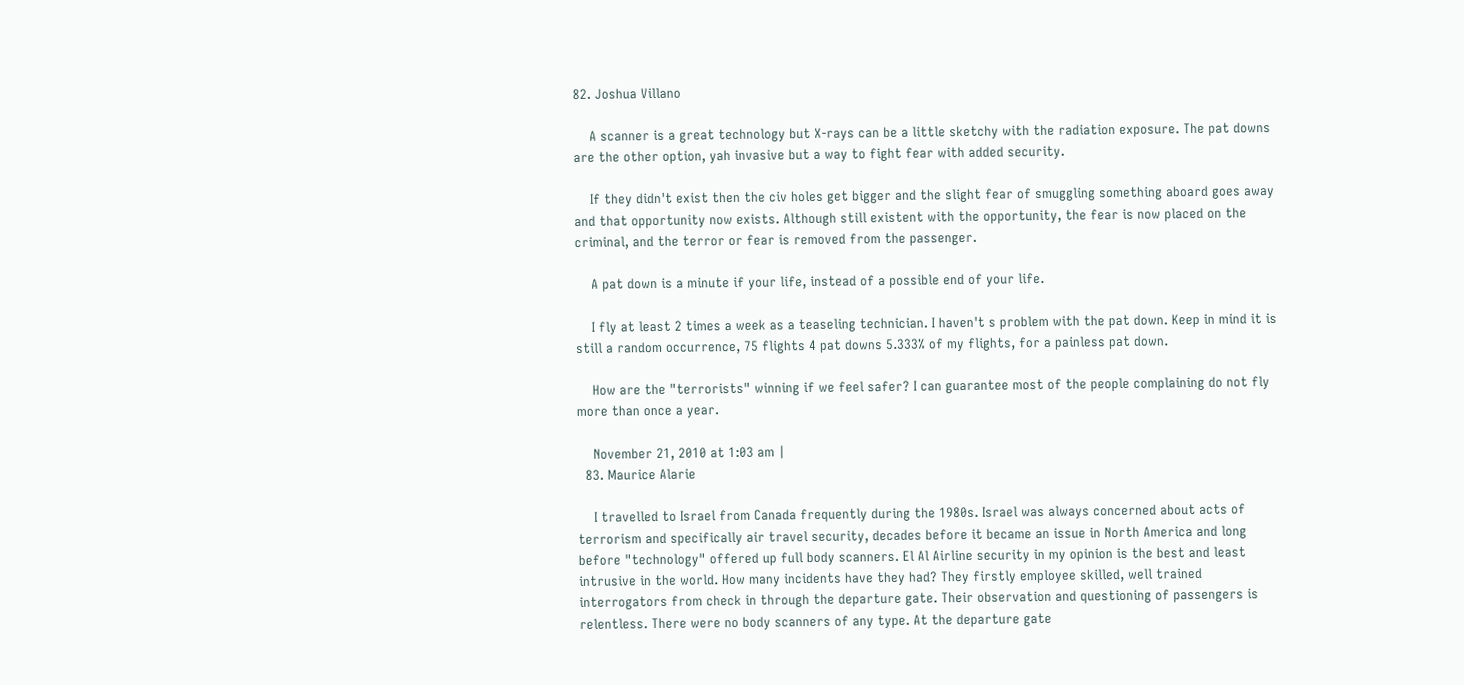82. Joshua Villano

    A scanner is a great technology but X-rays can be a little sketchy with the radiation exposure. The pat downs are the other option, yah invasive but a way to fight fear with added security.

    If they didn't exist then the civ holes get bigger and the slight fear of smuggling something aboard goes away and that opportunity now exists. Although still existent with the opportunity, the fear is now placed on the criminal, and the terror or fear is removed from the passenger.

    A pat down is a minute if your life, instead of a possible end of your life.

    I fly at least 2 times a week as a teaseling technician. I haven't s problem with the pat down. Keep in mind it is still a random occurrence, 75 flights 4 pat downs 5.333% of my flights, for a painless pat down.

    How are the "terrorists" winning if we feel safer? I can guarantee most of the people complaining do not fly more than once a year.

    November 21, 2010 at 1:03 am |
  83. Maurice Alarie

    I travelled to Israel from Canada frequently during the 1980s. Israel was always concerned about acts of terrorism and specifically air travel security, decades before it became an issue in North America and long before "technology" offered up full body scanners. El Al Airline security in my opinion is the best and least intrusive in the world. How many incidents have they had? They firstly employee skilled, well trained interrogators from check in through the departure gate. Their observation and questioning of passengers is relentless. There were no body scanners of any type. At the departure gate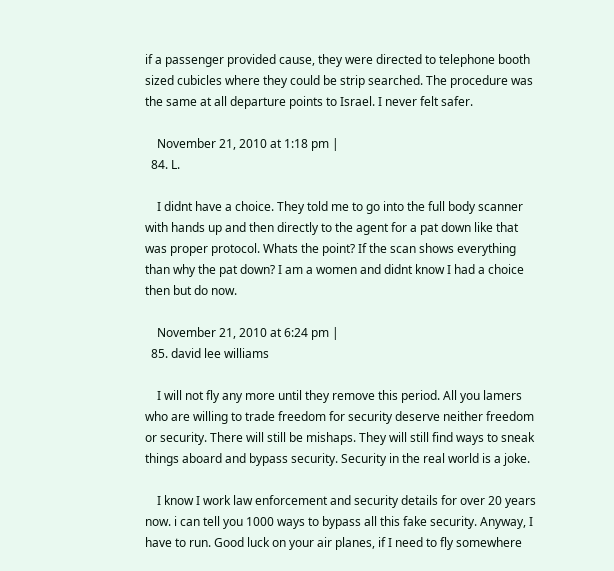if a passenger provided cause, they were directed to telephone booth sized cubicles where they could be strip searched. The procedure was the same at all departure points to Israel. I never felt safer.

    November 21, 2010 at 1:18 pm |
  84. L.

    I didnt have a choice. They told me to go into the full body scanner with hands up and then directly to the agent for a pat down like that was proper protocol. Whats the point? If the scan shows everything than why the pat down? I am a women and didnt know I had a choice then but do now.

    November 21, 2010 at 6:24 pm |
  85. david lee williams

    I will not fly any more until they remove this period. All you lamers who are willing to trade freedom for security deserve neither freedom or security. There will still be mishaps. They will still find ways to sneak things aboard and bypass security. Security in the real world is a joke.

    I know I work law enforcement and security details for over 20 years now. i can tell you 1000 ways to bypass all this fake security. Anyway, I have to run. Good luck on your air planes, if I need to fly somewhere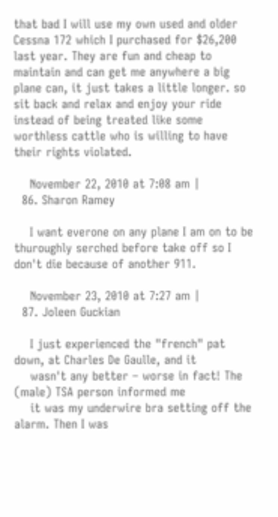that bad I will use my own used and older Cessna 172 which I purchased for $26,200 last year. They are fun and cheap to maintain and can get me anywhere a big plane can, it just takes a little longer. so sit back and relax and enjoy your ride instead of being treated like some worthless cattle who is willing to have their rights violated.

    November 22, 2010 at 7:08 am |
  86. Sharon Ramey

    I want everone on any plane I am on to be thuroughly serched before take off so I don't die because of another 911.

    November 23, 2010 at 7:27 am |
  87. Joleen Guckian

    I just experienced the "french" pat down, at Charles De Gaulle, and it
    wasn't any better – worse in fact! The (male) TSA person informed me
    it was my underwire bra setting off the alarm. Then I was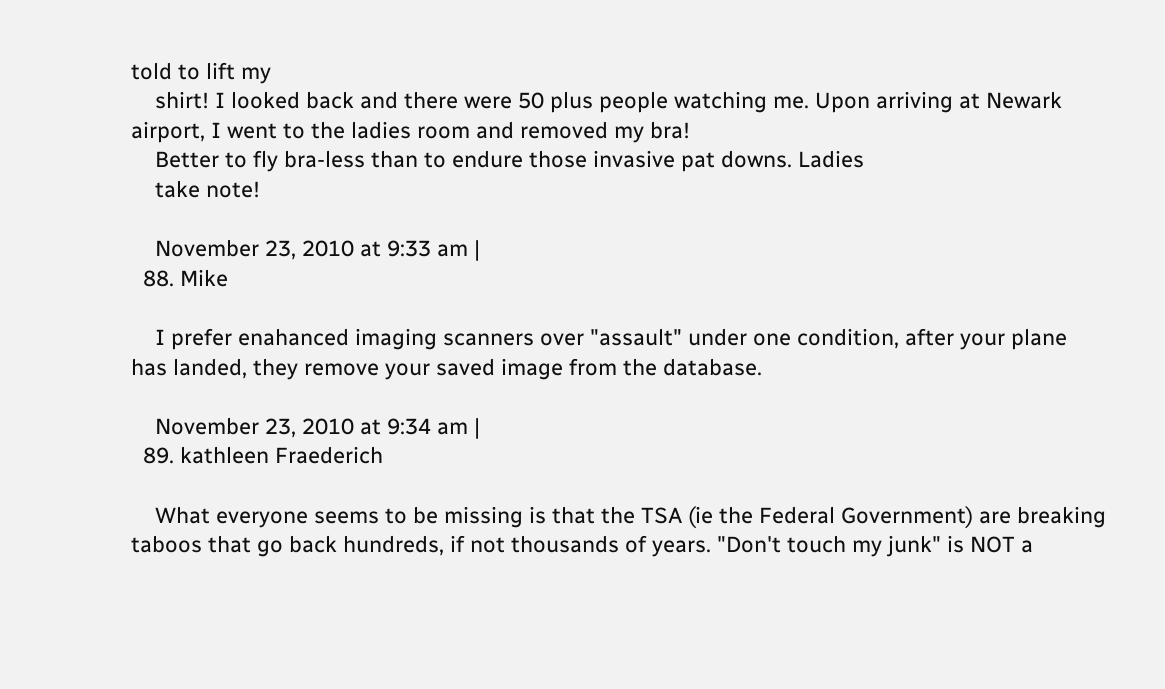told to lift my
    shirt! I looked back and there were 50 plus people watching me. Upon arriving at Newark airport, I went to the ladies room and removed my bra!
    Better to fly bra-less than to endure those invasive pat downs. Ladies
    take note!

    November 23, 2010 at 9:33 am |
  88. Mike

    I prefer enahanced imaging scanners over "assault" under one condition, after your plane has landed, they remove your saved image from the database.

    November 23, 2010 at 9:34 am |
  89. kathleen Fraederich

    What everyone seems to be missing is that the TSA (ie the Federal Government) are breaking taboos that go back hundreds, if not thousands of years. "Don't touch my junk" is NOT a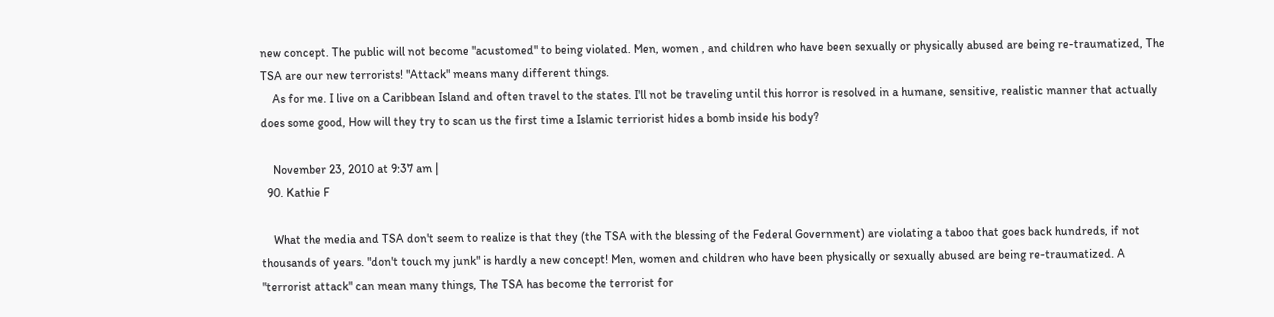new concept. The public will not become "acustomed" to being violated. Men, women , and children who have been sexually or physically abused are being re-traumatized, The TSA are our new terrorists! "Attack" means many different things.
    As for me. I live on a Caribbean Island and often travel to the states. I'll not be traveling until this horror is resolved in a humane, sensitive, realistic manner that actually does some good, How will they try to scan us the first time a Islamic terriorist hides a bomb inside his body?

    November 23, 2010 at 9:37 am |
  90. Kathie F

    What the media and TSA don't seem to realize is that they (the TSA with the blessing of the Federal Government) are violating a taboo that goes back hundreds, if not thousands of years. "don't touch my junk" is hardly a new concept! Men, women and children who have been physically or sexually abused are being re-traumatized. A "terrorist attack" can mean many things, The TSA has become the terrorist for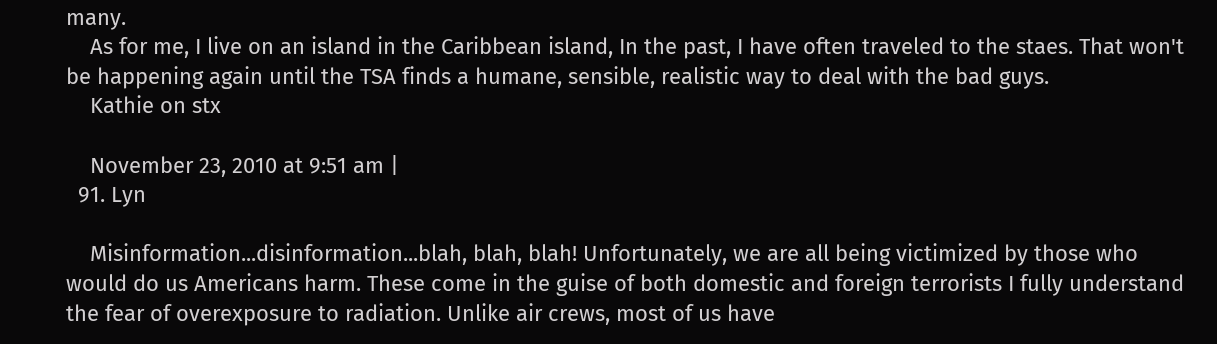many.
    As for me, I live on an island in the Caribbean island, In the past, I have often traveled to the staes. That won't be happening again until the TSA finds a humane, sensible, realistic way to deal with the bad guys.
    Kathie on stx

    November 23, 2010 at 9:51 am |
  91. Lyn

    Misinformation...disinformation...blah, blah, blah! Unfortunately, we are all being victimized by those who would do us Americans harm. These come in the guise of both domestic and foreign terrorists I fully understand the fear of overexposure to radiation. Unlike air crews, most of us have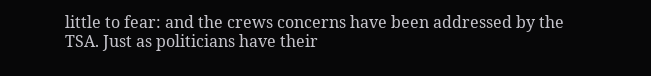little to fear: and the crews concerns have been addressed by the TSA. Just as politicians have their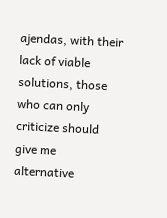ajendas, with their lack of viable solutions, those who can only criticize should give me alternative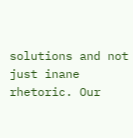solutions and not just inane rhetoric. Our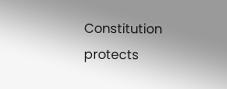Constitution protects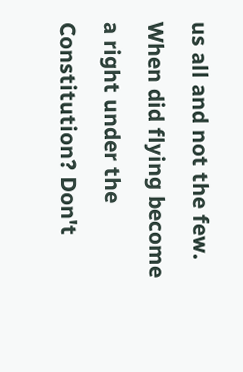us all and not the few. When did flying become a right under the Constitution? Don't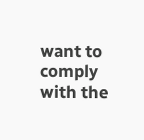want to comply with the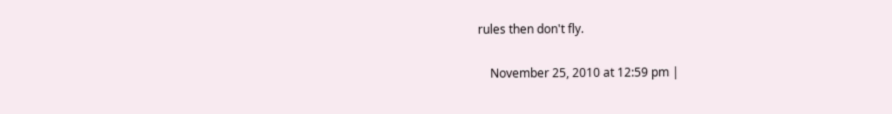rules then don't fly.

    November 25, 2010 at 12:59 pm |